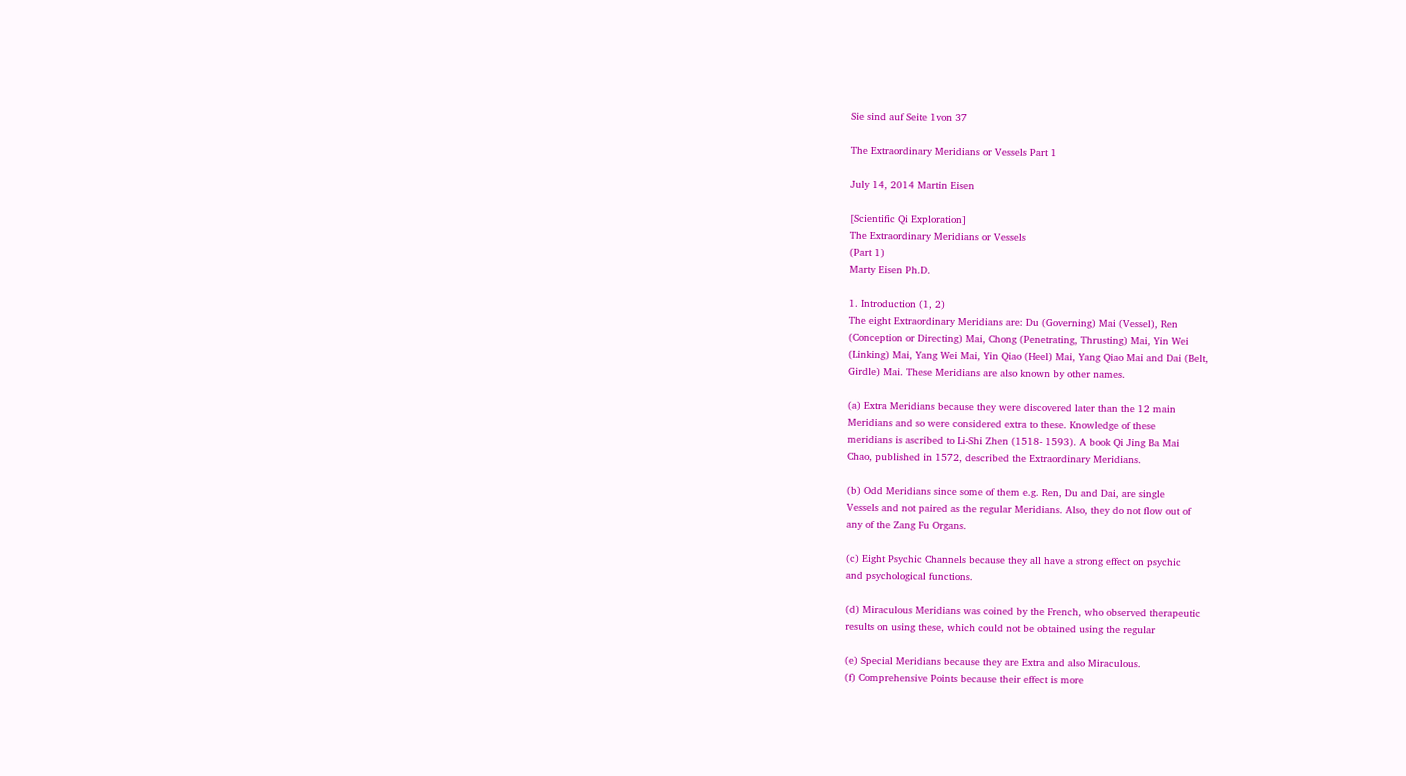Sie sind auf Seite 1von 37

The Extraordinary Meridians or Vessels Part 1

July 14, 2014 Martin Eisen

[Scientific Qi Exploration]
The Extraordinary Meridians or Vessels
(Part 1)
Marty Eisen Ph.D.

1. Introduction (1, 2)
The eight Extraordinary Meridians are: Du (Governing) Mai (Vessel), Ren
(Conception or Directing) Mai, Chong (Penetrating, Thrusting) Mai, Yin Wei
(Linking) Mai, Yang Wei Mai, Yin Qiao (Heel) Mai, Yang Qiao Mai and Dai (Belt,
Girdle) Mai. These Meridians are also known by other names.

(a) Extra Meridians because they were discovered later than the 12 main
Meridians and so were considered extra to these. Knowledge of these
meridians is ascribed to Li-Shi Zhen (1518- 1593). A book Qi Jing Ba Mai
Chao, published in 1572, described the Extraordinary Meridians.

(b) Odd Meridians since some of them e.g. Ren, Du and Dai, are single
Vessels and not paired as the regular Meridians. Also, they do not flow out of
any of the Zang Fu Organs.

(c) Eight Psychic Channels because they all have a strong effect on psychic
and psychological functions.

(d) Miraculous Meridians was coined by the French, who observed therapeutic
results on using these, which could not be obtained using the regular

(e) Special Meridians because they are Extra and also Miraculous.
(f) Comprehensive Points because their effect is more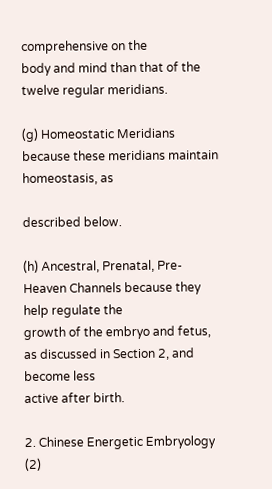comprehensive on the
body and mind than that of the twelve regular meridians.

(g) Homeostatic Meridians because these meridians maintain homeostasis, as

described below.

(h) Ancestral, Prenatal, Pre-Heaven Channels because they help regulate the
growth of the embryo and fetus, as discussed in Section 2, and become less
active after birth.

2. Chinese Energetic Embryology (2)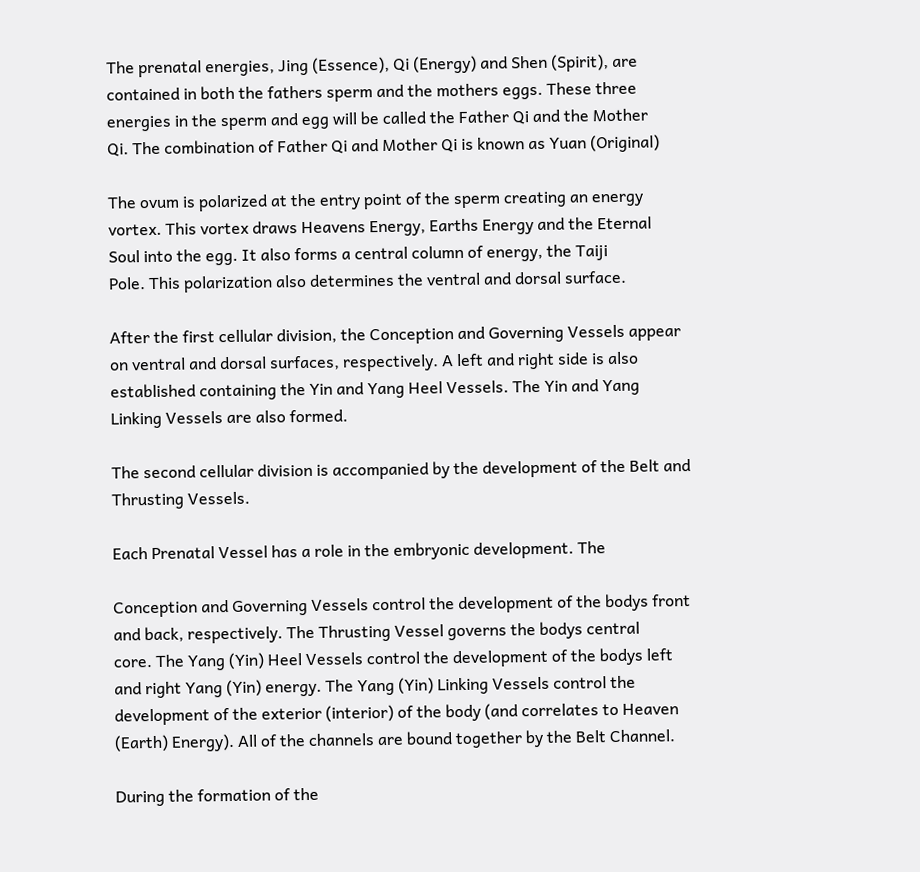The prenatal energies, Jing (Essence), Qi (Energy) and Shen (Spirit), are
contained in both the fathers sperm and the mothers eggs. These three
energies in the sperm and egg will be called the Father Qi and the Mother
Qi. The combination of Father Qi and Mother Qi is known as Yuan (Original)

The ovum is polarized at the entry point of the sperm creating an energy
vortex. This vortex draws Heavens Energy, Earths Energy and the Eternal
Soul into the egg. It also forms a central column of energy, the Taiji
Pole. This polarization also determines the ventral and dorsal surface.

After the first cellular division, the Conception and Governing Vessels appear
on ventral and dorsal surfaces, respectively. A left and right side is also
established containing the Yin and Yang Heel Vessels. The Yin and Yang
Linking Vessels are also formed.

The second cellular division is accompanied by the development of the Belt and
Thrusting Vessels.

Each Prenatal Vessel has a role in the embryonic development. The

Conception and Governing Vessels control the development of the bodys front
and back, respectively. The Thrusting Vessel governs the bodys central
core. The Yang (Yin) Heel Vessels control the development of the bodys left
and right Yang (Yin) energy. The Yang (Yin) Linking Vessels control the
development of the exterior (interior) of the body (and correlates to Heaven
(Earth) Energy). All of the channels are bound together by the Belt Channel.

During the formation of the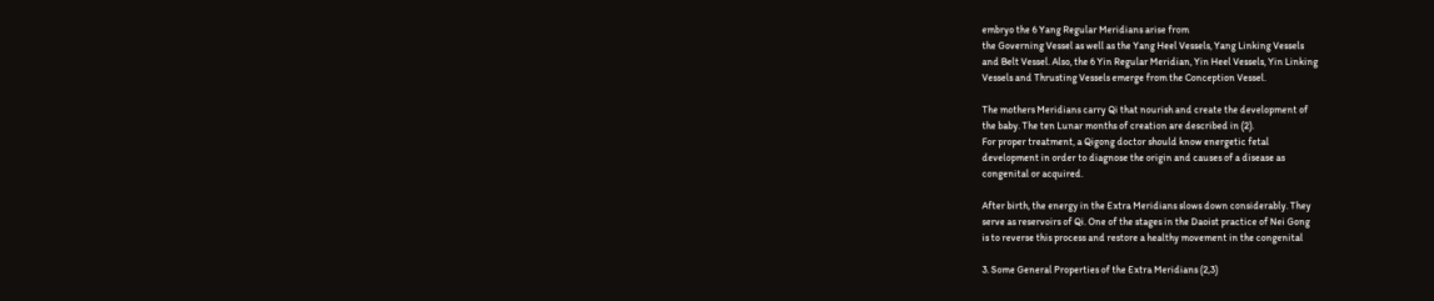embryo the 6 Yang Regular Meridians arise from
the Governing Vessel as well as the Yang Heel Vessels, Yang Linking Vessels
and Belt Vessel. Also, the 6 Yin Regular Meridian, Yin Heel Vessels, Yin Linking
Vessels and Thrusting Vessels emerge from the Conception Vessel.

The mothers Meridians carry Qi that nourish and create the development of
the baby. The ten Lunar months of creation are described in (2).
For proper treatment, a Qigong doctor should know energetic fetal
development in order to diagnose the origin and causes of a disease as
congenital or acquired.

After birth, the energy in the Extra Meridians slows down considerably. They
serve as reservoirs of Qi. One of the stages in the Daoist practice of Nei Gong
is to reverse this process and restore a healthy movement in the congenital

3. Some General Properties of the Extra Meridians (2,3)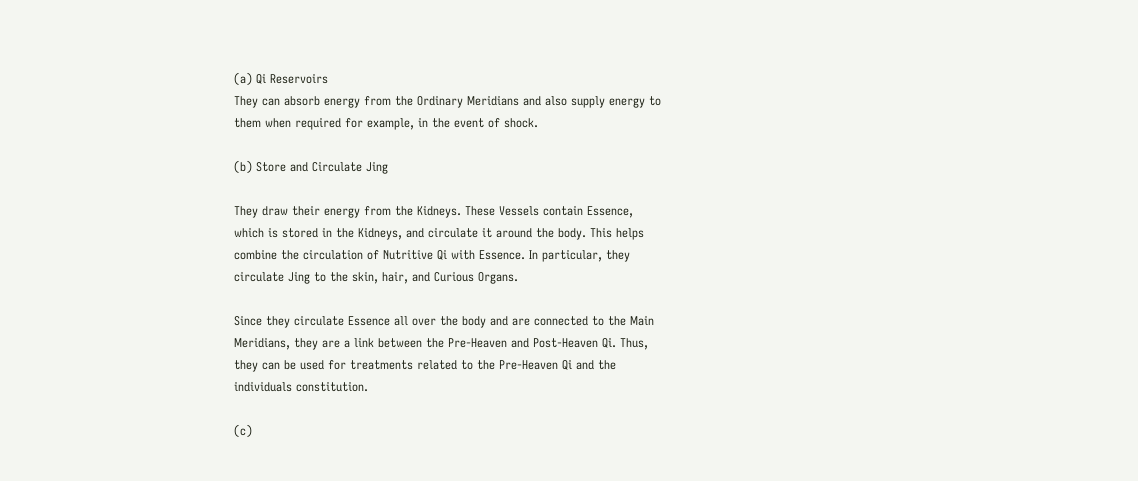(a) Qi Reservoirs
They can absorb energy from the Ordinary Meridians and also supply energy to
them when required for example, in the event of shock.

(b) Store and Circulate Jing

They draw their energy from the Kidneys. These Vessels contain Essence,
which is stored in the Kidneys, and circulate it around the body. This helps
combine the circulation of Nutritive Qi with Essence. In particular, they
circulate Jing to the skin, hair, and Curious Organs.

Since they circulate Essence all over the body and are connected to the Main
Meridians, they are a link between the Pre-Heaven and Post-Heaven Qi. Thus,
they can be used for treatments related to the Pre-Heaven Qi and the
individuals constitution.

(c)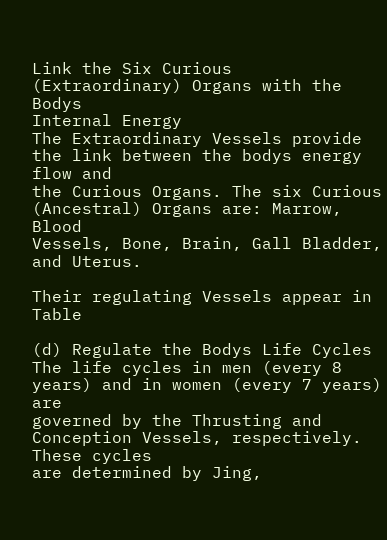Link the Six Curious (Extraordinary) Organs with the Bodys
Internal Energy
The Extraordinary Vessels provide the link between the bodys energy flow and
the Curious Organs. The six Curious (Ancestral) Organs are: Marrow, Blood
Vessels, Bone, Brain, Gall Bladder, and Uterus.

Their regulating Vessels appear in Table

(d) Regulate the Bodys Life Cycles
The life cycles in men (every 8 years) and in women (every 7 years) are
governed by the Thrusting and Conception Vessels, respectively. These cycles
are determined by Jing,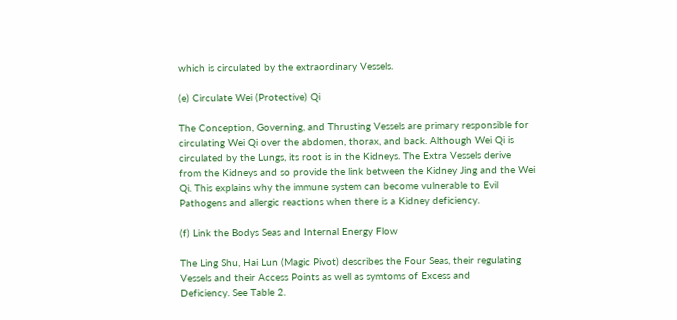which is circulated by the extraordinary Vessels.

(e) Circulate Wei (Protective) Qi

The Conception, Governing, and Thrusting Vessels are primary responsible for
circulating Wei Qi over the abdomen, thorax, and back. Although Wei Qi is
circulated by the Lungs, its root is in the Kidneys. The Extra Vessels derive
from the Kidneys and so provide the link between the Kidney Jing and the Wei
Qi. This explains why the immune system can become vulnerable to Evil
Pathogens and allergic reactions when there is a Kidney deficiency.

(f) Link the Bodys Seas and Internal Energy Flow

The Ling Shu, Hai Lun (Magic Pivot) describes the Four Seas, their regulating
Vessels and their Access Points as well as symtoms of Excess and
Deficiency. See Table 2.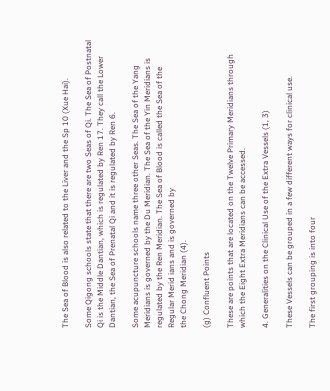The Sea of Blood is also related to the Liver and the Sp 10 (Xue Hai).

Some Qigong schools state that there are two Seas of Qi. The Sea of Postnatal
Qi is the Middle Dantian, which is regulated by Ren 17. They call the Lower
Dantian, the Sea of Prenatal Qi and it is regulated by Ren 6.

Some acupuncture schools name three other Seas. The Sea of the Yang
Meridians is governed by the Du Meridian. The Sea of the Yin Meridians is
regulated by the Ren Meridian. The Sea of Blood is called the Sea of the
Regular Merid ians and is governed by
the Chong Meridian (4).

(g) Confluent Points

These are points that are located on the Twelve Primary Meridians through
which the Eight Extra Meridians can be accessed.

4. Generalities on the Clinical Use of the Extra Vessels (1, 3)

These Vessels can be grouped in a few different ways for clinical use.

The first grouping is into four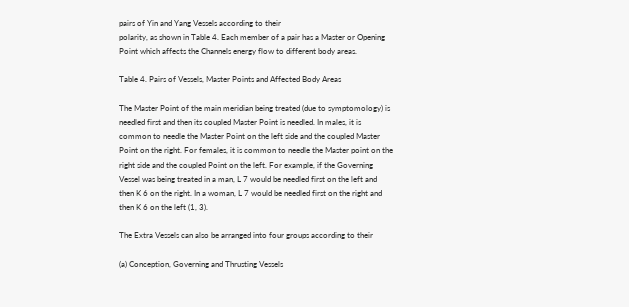pairs of Yin and Yang Vessels according to their
polarity, as shown in Table 4. Each member of a pair has a Master or Opening
Point which affects the Channels energy flow to different body areas.

Table 4. Pairs of Vessels, Master Points and Affected Body Areas

The Master Point of the main meridian being treated (due to symptomology) is
needled first and then its coupled Master Point is needled. In males, it is
common to needle the Master Point on the left side and the coupled Master
Point on the right. For females, it is common to needle the Master point on the
right side and the coupled Point on the left. For example, if the Governing
Vessel was being treated in a man, L 7 would be needled first on the left and
then K 6 on the right. In a woman, L 7 would be needled first on the right and
then K 6 on the left (1, 3).

The Extra Vessels can also be arranged into four groups according to their

(a) Conception, Governing and Thrusting Vessels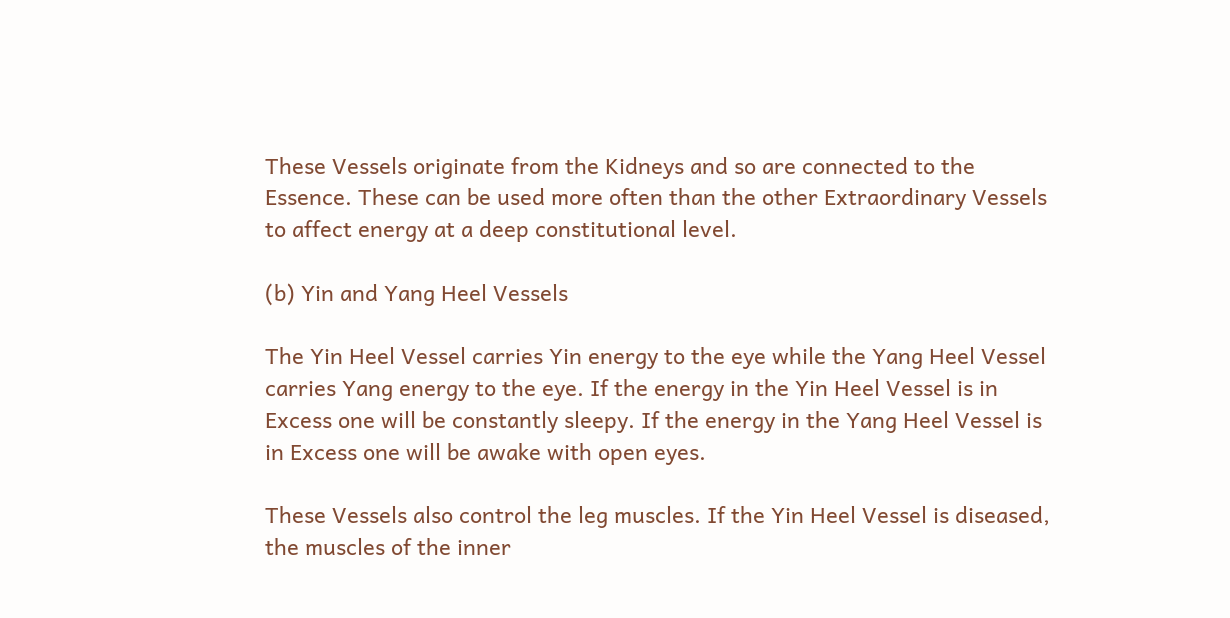These Vessels originate from the Kidneys and so are connected to the
Essence. These can be used more often than the other Extraordinary Vessels
to affect energy at a deep constitutional level.

(b) Yin and Yang Heel Vessels

The Yin Heel Vessel carries Yin energy to the eye while the Yang Heel Vessel
carries Yang energy to the eye. If the energy in the Yin Heel Vessel is in
Excess one will be constantly sleepy. If the energy in the Yang Heel Vessel is
in Excess one will be awake with open eyes.

These Vessels also control the leg muscles. If the Yin Heel Vessel is diseased,
the muscles of the inner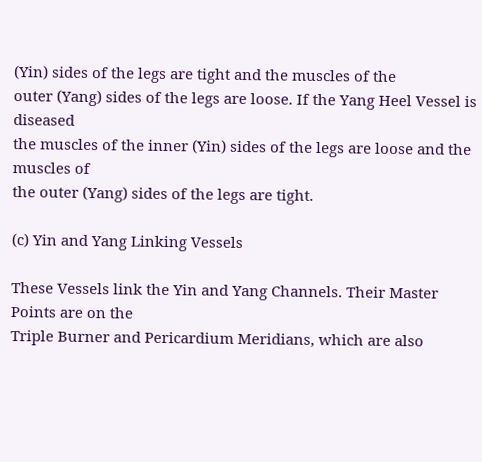(Yin) sides of the legs are tight and the muscles of the
outer (Yang) sides of the legs are loose. If the Yang Heel Vessel is diseased
the muscles of the inner (Yin) sides of the legs are loose and the muscles of
the outer (Yang) sides of the legs are tight.

(c) Yin and Yang Linking Vessels

These Vessels link the Yin and Yang Channels. Their Master Points are on the
Triple Burner and Pericardium Meridians, which are also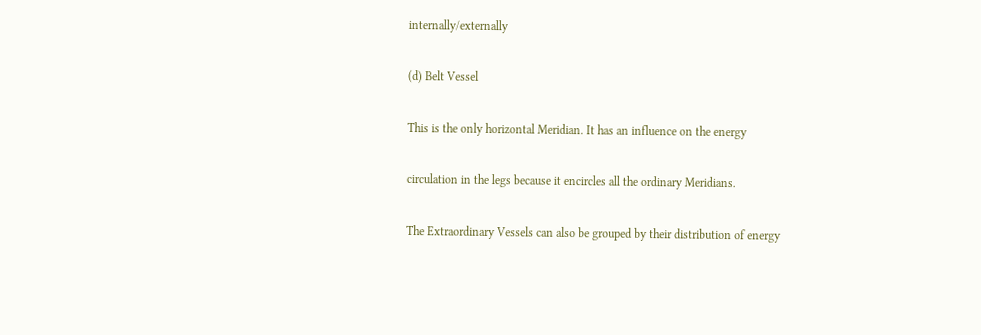internally/externally

(d) Belt Vessel

This is the only horizontal Meridian. It has an influence on the energy

circulation in the legs because it encircles all the ordinary Meridians.

The Extraordinary Vessels can also be grouped by their distribution of energy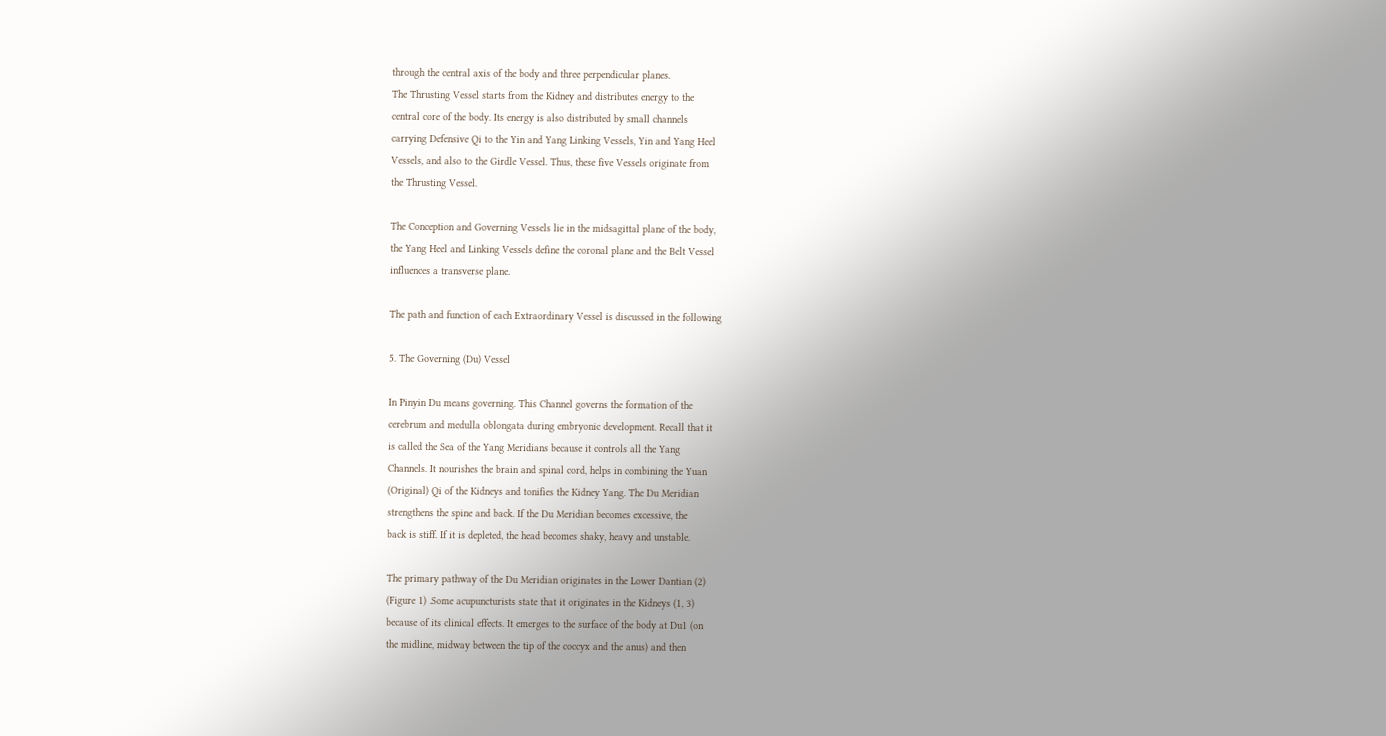through the central axis of the body and three perpendicular planes.
The Thrusting Vessel starts from the Kidney and distributes energy to the
central core of the body. Its energy is also distributed by small channels
carrying Defensive Qi to the Yin and Yang Linking Vessels, Yin and Yang Heel
Vessels, and also to the Girdle Vessel. Thus, these five Vessels originate from
the Thrusting Vessel.

The Conception and Governing Vessels lie in the midsagittal plane of the body,
the Yang Heel and Linking Vessels define the coronal plane and the Belt Vessel
influences a transverse plane.

The path and function of each Extraordinary Vessel is discussed in the following

5. The Governing (Du) Vessel

In Pinyin Du means governing. This Channel governs the formation of the
cerebrum and medulla oblongata during embryonic development. Recall that it
is called the Sea of the Yang Meridians because it controls all the Yang
Channels. It nourishes the brain and spinal cord, helps in combining the Yuan
(Original) Qi of the Kidneys and tonifies the Kidney Yang. The Du Meridian
strengthens the spine and back. If the Du Meridian becomes excessive, the
back is stiff. If it is depleted, the head becomes shaky, heavy and unstable.

The primary pathway of the Du Meridian originates in the Lower Dantian (2)
(Figure 1) .Some acupuncturists state that it originates in the Kidneys (1, 3)
because of its clinical effects. It emerges to the surface of the body at Du1 (on
the midline, midway between the tip of the coccyx and the anus) and then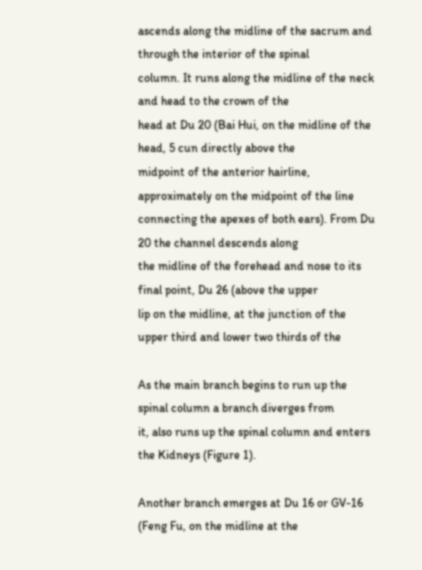ascends along the midline of the sacrum and through the interior of the spinal
column. It runs along the midline of the neck and head to the crown of the
head at Du 20 (Bai Hui, on the midline of the head, 5 cun directly above the
midpoint of the anterior hairline, approximately on the midpoint of the line
connecting the apexes of both ears). From Du 20 the channel descends along
the midline of the forehead and nose to its final point, Du 26 (above the upper
lip on the midline, at the junction of the upper third and lower two thirds of the

As the main branch begins to run up the spinal column a branch diverges from
it, also runs up the spinal column and enters the Kidneys (Figure 1).

Another branch emerges at Du 16 or GV-16 (Feng Fu, on the midline at the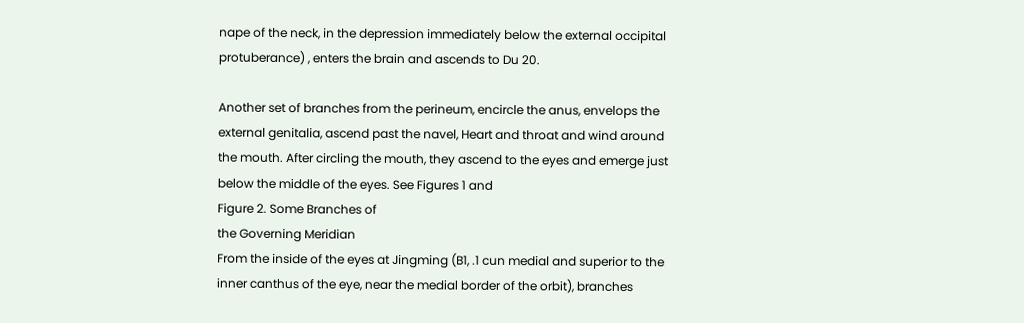nape of the neck, in the depression immediately below the external occipital
protuberance) , enters the brain and ascends to Du 20.

Another set of branches from the perineum, encircle the anus, envelops the
external genitalia, ascend past the navel, Heart and throat and wind around
the mouth. After circling the mouth, they ascend to the eyes and emerge just
below the middle of the eyes. See Figures 1 and
Figure 2. Some Branches of
the Governing Meridian
From the inside of the eyes at Jingming (B1, .1 cun medial and superior to the
inner canthus of the eye, near the medial border of the orbit), branches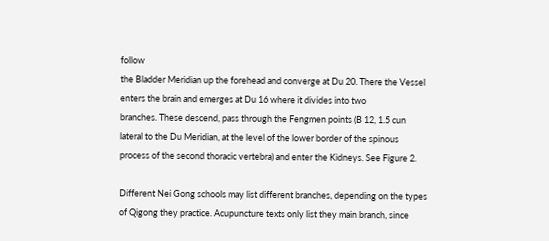follow
the Bladder Meridian up the forehead and converge at Du 20. There the Vessel
enters the brain and emerges at Du 16 where it divides into two
branches. These descend, pass through the Fengmen points (B 12, 1.5 cun
lateral to the Du Meridian, at the level of the lower border of the spinous
process of the second thoracic vertebra) and enter the Kidneys. See Figure 2.

Different Nei Gong schools may list different branches, depending on the types
of Qigong they practice. Acupuncture texts only list they main branch, since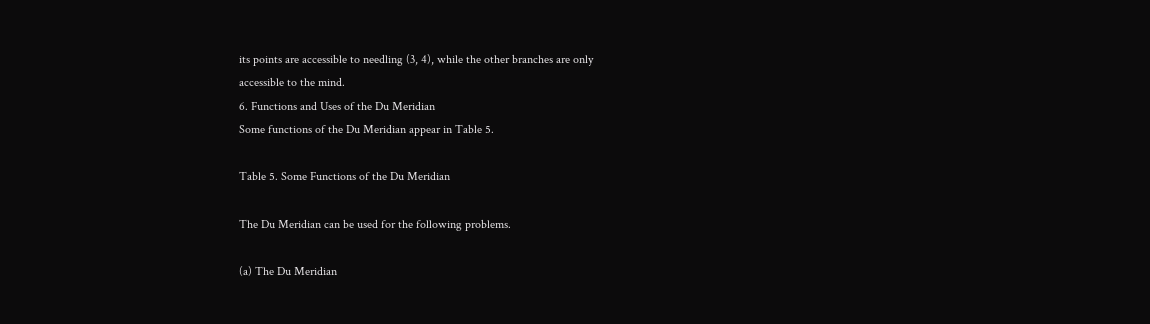its points are accessible to needling (3, 4), while the other branches are only
accessible to the mind.
6. Functions and Uses of the Du Meridian
Some functions of the Du Meridian appear in Table 5.

Table 5. Some Functions of the Du Meridian

The Du Meridian can be used for the following problems.

(a) The Du Meridian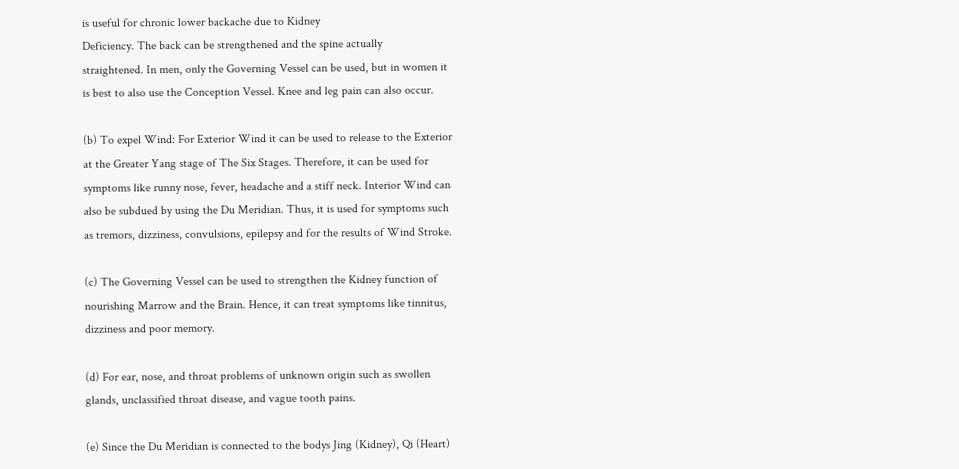is useful for chronic lower backache due to Kidney
Deficiency. The back can be strengthened and the spine actually
straightened. In men, only the Governing Vessel can be used, but in women it
is best to also use the Conception Vessel. Knee and leg pain can also occur.

(b) To expel Wind: For Exterior Wind it can be used to release to the Exterior
at the Greater Yang stage of The Six Stages. Therefore, it can be used for
symptoms like runny nose, fever, headache and a stiff neck. Interior Wind can
also be subdued by using the Du Meridian. Thus, it is used for symptoms such
as tremors, dizziness, convulsions, epilepsy and for the results of Wind Stroke.

(c) The Governing Vessel can be used to strengthen the Kidney function of
nourishing Marrow and the Brain. Hence, it can treat symptoms like tinnitus,
dizziness and poor memory.

(d) For ear, nose, and throat problems of unknown origin such as swollen
glands, unclassified throat disease, and vague tooth pains.

(e) Since the Du Meridian is connected to the bodys Jing (Kidney), Qi (Heart)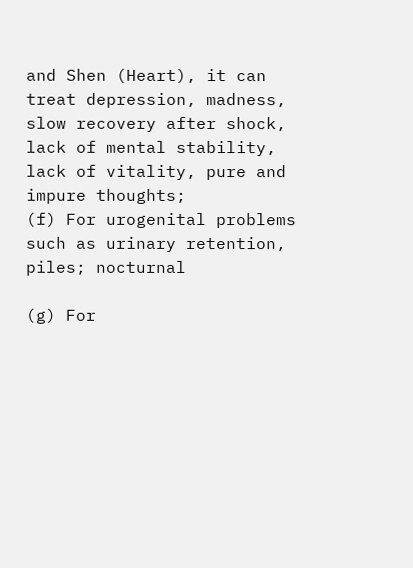and Shen (Heart), it can treat depression, madness, slow recovery after shock,
lack of mental stability, lack of vitality, pure and impure thoughts;
(f) For urogenital problems such as urinary retention, piles; nocturnal

(g) For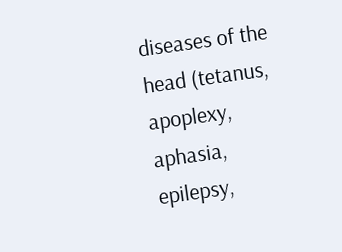diseases of the head (tetanus, apoplexy, aphasia, epilepsy,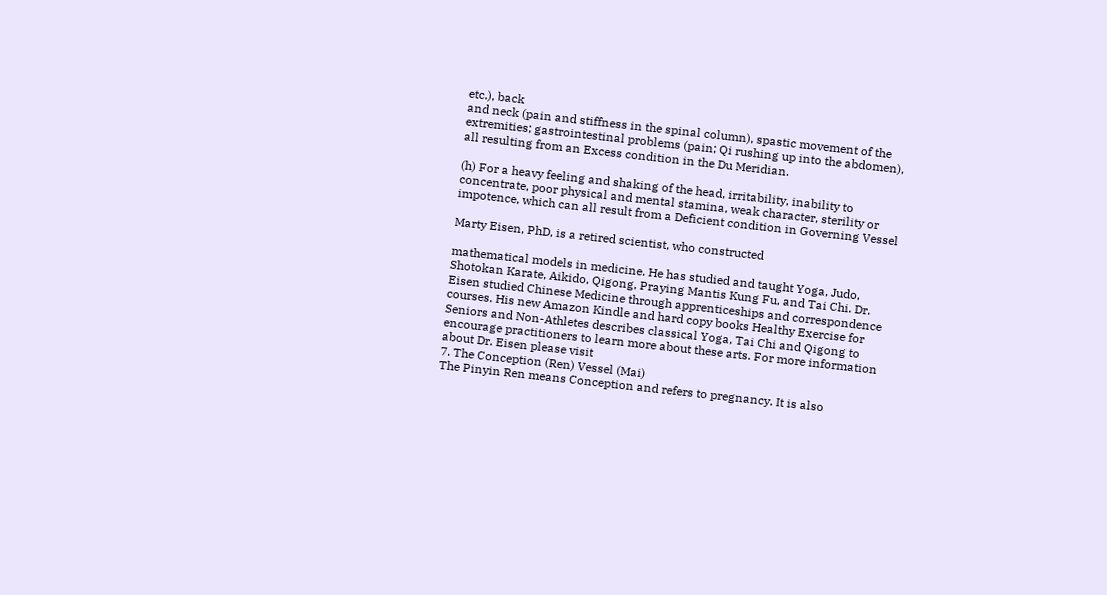etc.), back
and neck (pain and stiffness in the spinal column), spastic movement of the
extremities; gastrointestinal problems (pain; Qi rushing up into the abdomen),
all resulting from an Excess condition in the Du Meridian.

(h) For a heavy feeling and shaking of the head, irritability, inability to
concentrate, poor physical and mental stamina, weak character, sterility or
impotence, which can all result from a Deficient condition in Governing Vessel

Marty Eisen, PhD, is a retired scientist, who constructed

mathematical models in medicine. He has studied and taught Yoga, Judo,
Shotokan Karate, Aikido, Qigong, Praying Mantis Kung Fu, and Tai Chi. Dr.
Eisen studied Chinese Medicine through apprenticeships and correspondence
courses. His new Amazon Kindle and hard copy books Healthy Exercise for
Seniors and Non-Athletes describes classical Yoga, Tai Chi and Qigong to
encourage practitioners to learn more about these arts. For more information
about Dr. Eisen please visit
7. The Conception (Ren) Vessel (Mai)
The Pinyin Ren means Conception and refers to pregnancy. It is also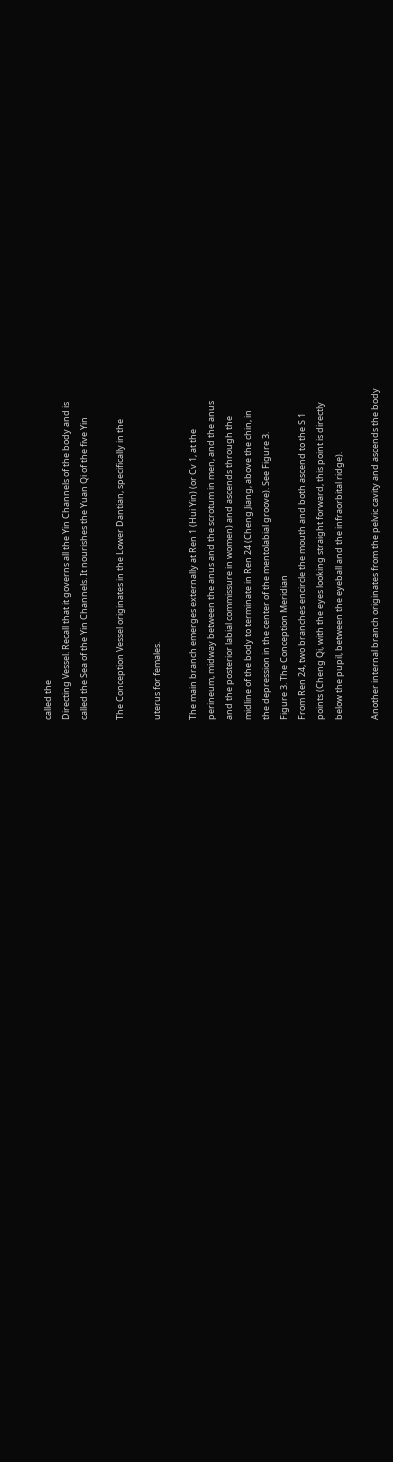called the
Directing Vessel. Recall that it governs all the Yin Channels of the body and is
called the Sea of the Yin Channels. It nourishes the Yuan Qi of the five Yin

The Conception Vessel originates in the Lower Dantian, specifically in the

uterus for females.

The main branch emerges externally at Ren 1 (Hui Yin) (or Cv 1, at the
perineum, midway between the anus and the scrotum in men, and the anus
and the posterior labial commissure in women) and ascends through the
midline of the body to terminate in Ren 24 (Cheng Jiang, above the chin, in
the depression in the center of the mentolabial groove). See Figure 3.
Figure 3. The Conception Meridian
From Ren 24, two branches encircle the mouth and both ascend to the S 1
points (Cheng Qi, with the eyes looking straight forward, this point is directly
below the pupil, between the eyeball and the infraorbital ridge).

Another internal branch originates from the pelvic cavity and ascends the body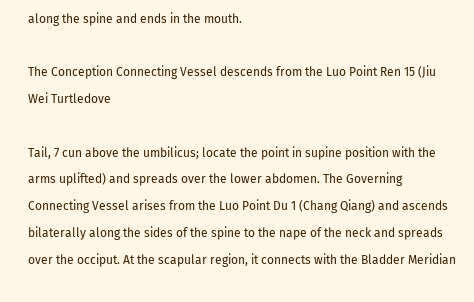along the spine and ends in the mouth.

The Conception Connecting Vessel descends from the Luo Point Ren 15 (Jiu
Wei Turtledove

Tail, 7 cun above the umbilicus; locate the point in supine position with the
arms uplifted) and spreads over the lower abdomen. The Governing
Connecting Vessel arises from the Luo Point Du 1 (Chang Qiang) and ascends
bilaterally along the sides of the spine to the nape of the neck and spreads
over the occiput. At the scapular region, it connects with the Bladder Meridian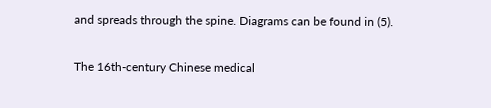and spreads through the spine. Diagrams can be found in (5).

The 16th-century Chinese medical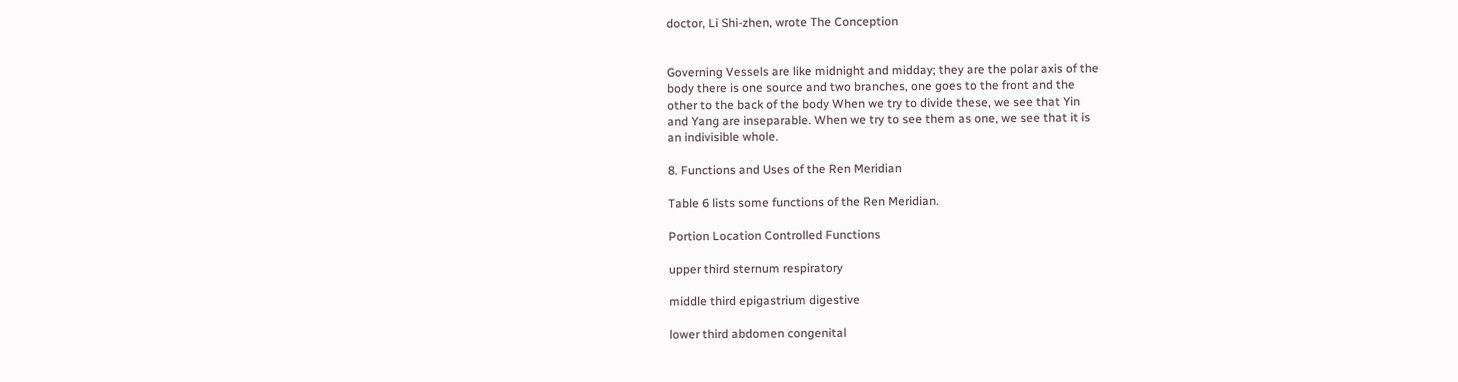doctor, Li Shi-zhen, wrote The Conception


Governing Vessels are like midnight and midday; they are the polar axis of the
body there is one source and two branches, one goes to the front and the
other to the back of the body When we try to divide these, we see that Yin
and Yang are inseparable. When we try to see them as one, we see that it is
an indivisible whole.

8. Functions and Uses of the Ren Meridian

Table 6 lists some functions of the Ren Meridian.

Portion Location Controlled Functions

upper third sternum respiratory

middle third epigastrium digestive

lower third abdomen congenital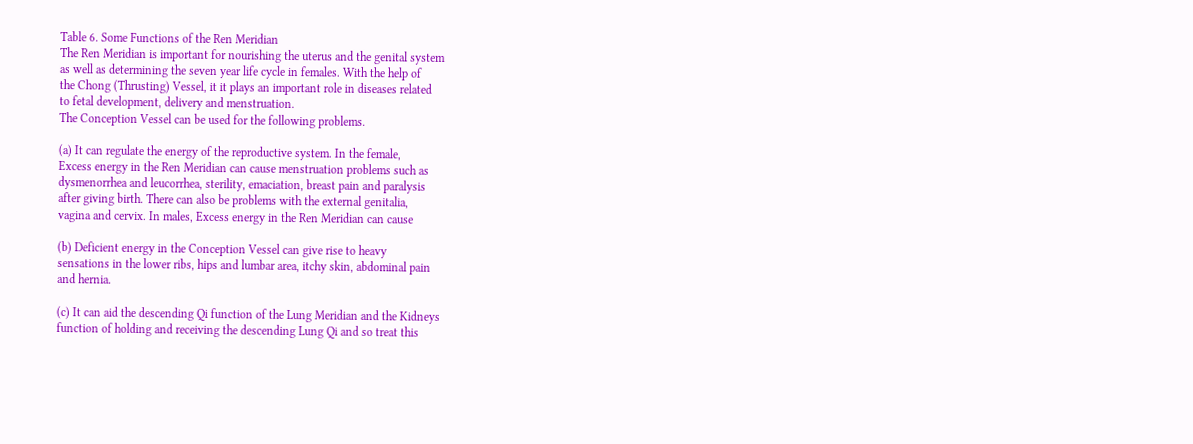Table 6. Some Functions of the Ren Meridian
The Ren Meridian is important for nourishing the uterus and the genital system
as well as determining the seven year life cycle in females. With the help of
the Chong (Thrusting) Vessel, it it plays an important role in diseases related
to fetal development, delivery and menstruation.
The Conception Vessel can be used for the following problems.

(a) It can regulate the energy of the reproductive system. In the female,
Excess energy in the Ren Meridian can cause menstruation problems such as
dysmenorrhea and leucorrhea, sterility, emaciation, breast pain and paralysis
after giving birth. There can also be problems with the external genitalia,
vagina and cervix. In males, Excess energy in the Ren Meridian can cause

(b) Deficient energy in the Conception Vessel can give rise to heavy
sensations in the lower ribs, hips and lumbar area, itchy skin, abdominal pain
and hernia.

(c) It can aid the descending Qi function of the Lung Meridian and the Kidneys
function of holding and receiving the descending Lung Qi and so treat this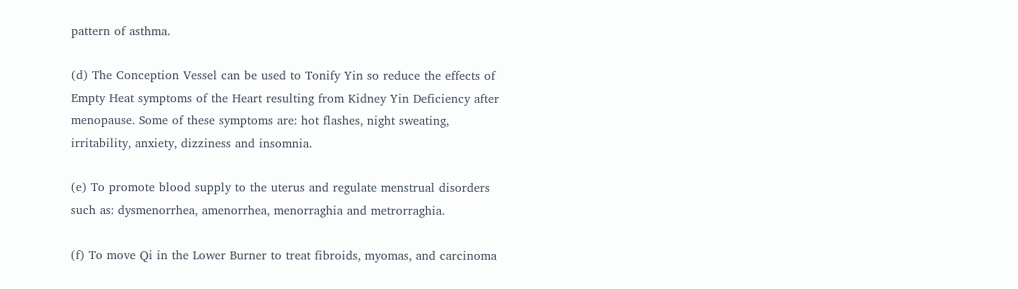pattern of asthma.

(d) The Conception Vessel can be used to Tonify Yin so reduce the effects of
Empty Heat symptoms of the Heart resulting from Kidney Yin Deficiency after
menopause. Some of these symptoms are: hot flashes, night sweating,
irritability, anxiety, dizziness and insomnia.

(e) To promote blood supply to the uterus and regulate menstrual disorders
such as: dysmenorrhea, amenorrhea, menorraghia and metrorraghia.

(f) To move Qi in the Lower Burner to treat fibroids, myomas, and carcinoma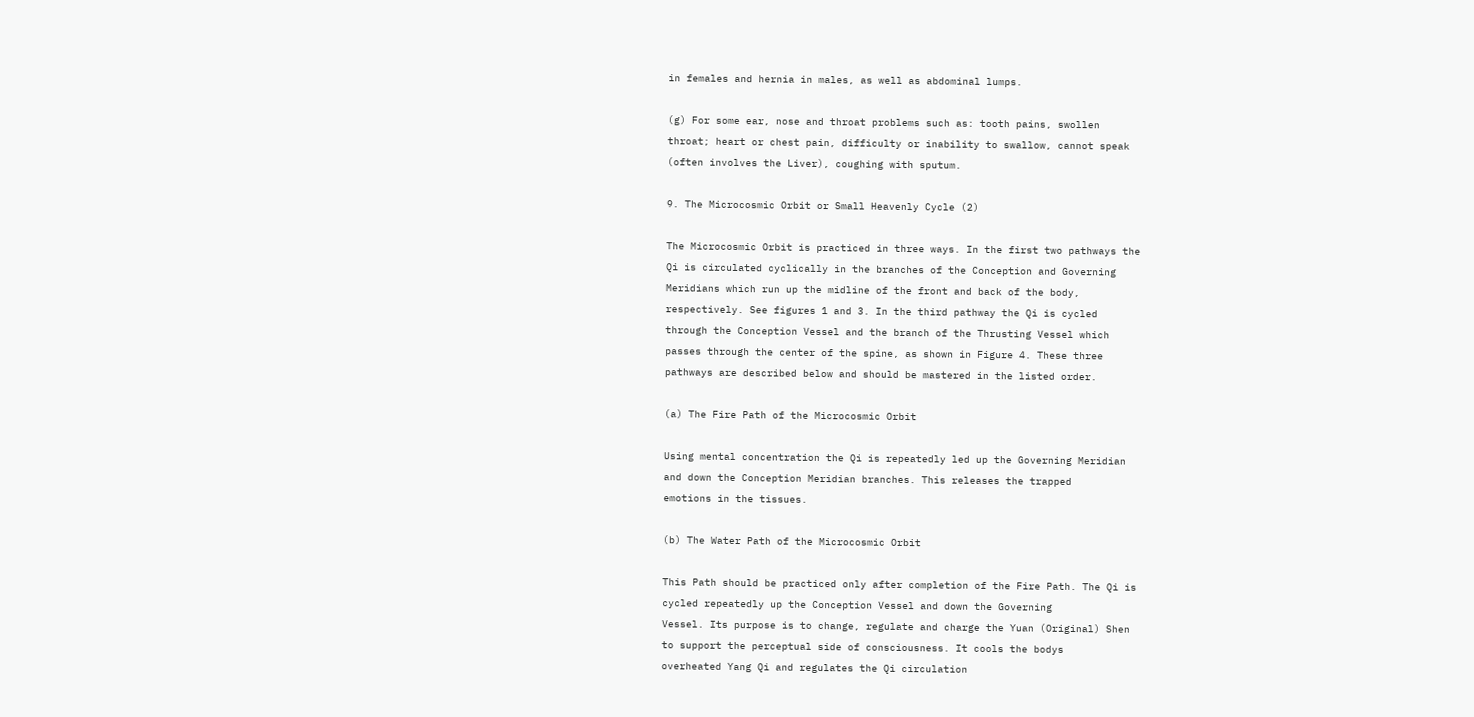in females and hernia in males, as well as abdominal lumps.

(g) For some ear, nose and throat problems such as: tooth pains, swollen
throat; heart or chest pain, difficulty or inability to swallow, cannot speak
(often involves the Liver), coughing with sputum.

9. The Microcosmic Orbit or Small Heavenly Cycle (2)

The Microcosmic Orbit is practiced in three ways. In the first two pathways the
Qi is circulated cyclically in the branches of the Conception and Governing
Meridians which run up the midline of the front and back of the body,
respectively. See figures 1 and 3. In the third pathway the Qi is cycled
through the Conception Vessel and the branch of the Thrusting Vessel which
passes through the center of the spine, as shown in Figure 4. These three
pathways are described below and should be mastered in the listed order.

(a) The Fire Path of the Microcosmic Orbit

Using mental concentration the Qi is repeatedly led up the Governing Meridian
and down the Conception Meridian branches. This releases the trapped
emotions in the tissues.

(b) The Water Path of the Microcosmic Orbit

This Path should be practiced only after completion of the Fire Path. The Qi is
cycled repeatedly up the Conception Vessel and down the Governing
Vessel. Its purpose is to change, regulate and charge the Yuan (Original) Shen
to support the perceptual side of consciousness. It cools the bodys
overheated Yang Qi and regulates the Qi circulation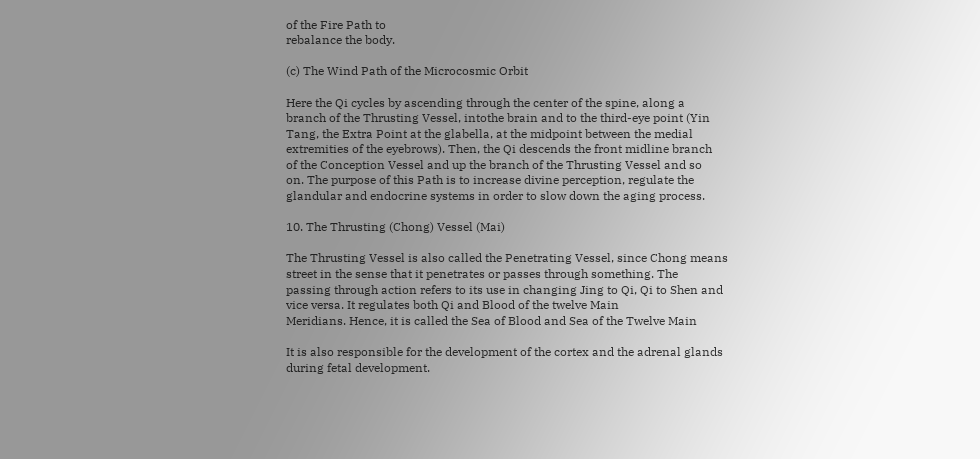of the Fire Path to
rebalance the body.

(c) The Wind Path of the Microcosmic Orbit

Here the Qi cycles by ascending through the center of the spine, along a
branch of the Thrusting Vessel, intothe brain and to the third-eye point (Yin
Tang, the Extra Point at the glabella, at the midpoint between the medial
extremities of the eyebrows). Then, the Qi descends the front midline branch
of the Conception Vessel and up the branch of the Thrusting Vessel and so
on. The purpose of this Path is to increase divine perception, regulate the
glandular and endocrine systems in order to slow down the aging process.

10. The Thrusting (Chong) Vessel (Mai)

The Thrusting Vessel is also called the Penetrating Vessel, since Chong means
street in the sense that it penetrates or passes through something. The
passing through action refers to its use in changing Jing to Qi, Qi to Shen and
vice versa. It regulates both Qi and Blood of the twelve Main
Meridians. Hence, it is called the Sea of Blood and Sea of the Twelve Main

It is also responsible for the development of the cortex and the adrenal glands
during fetal development.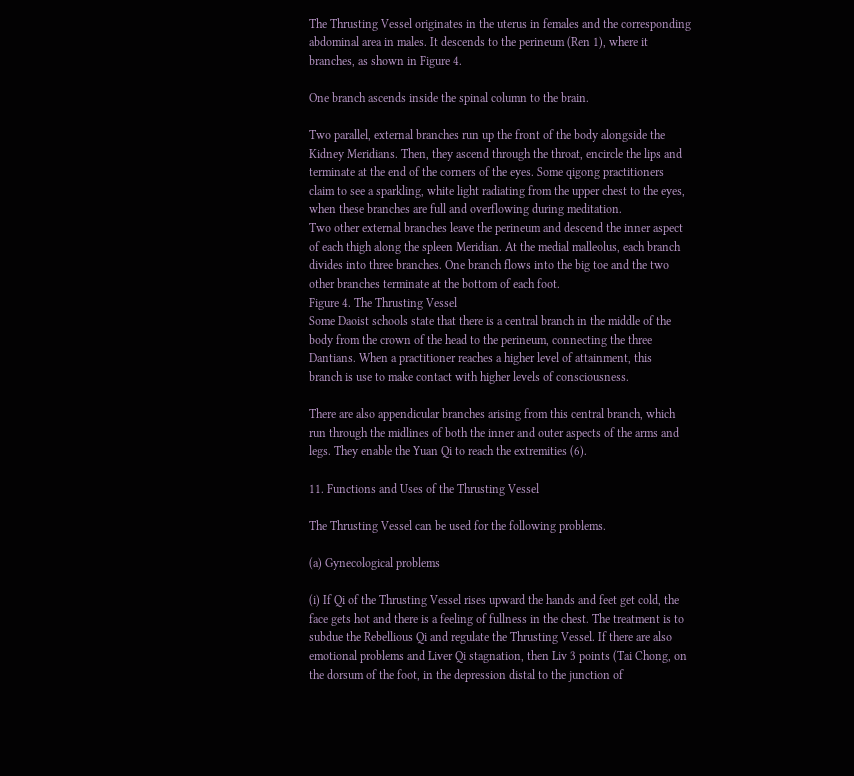The Thrusting Vessel originates in the uterus in females and the corresponding
abdominal area in males. It descends to the perineum (Ren 1), where it
branches, as shown in Figure 4.

One branch ascends inside the spinal column to the brain.

Two parallel, external branches run up the front of the body alongside the
Kidney Meridians. Then, they ascend through the throat, encircle the lips and
terminate at the end of the corners of the eyes. Some qigong practitioners
claim to see a sparkling, white light radiating from the upper chest to the eyes,
when these branches are full and overflowing during meditation.
Two other external branches leave the perineum and descend the inner aspect
of each thigh along the spleen Meridian. At the medial malleolus, each branch
divides into three branches. One branch flows into the big toe and the two
other branches terminate at the bottom of each foot.
Figure 4. The Thrusting Vessel
Some Daoist schools state that there is a central branch in the middle of the
body from the crown of the head to the perineum, connecting the three
Dantians. When a practitioner reaches a higher level of attainment, this
branch is use to make contact with higher levels of consciousness.

There are also appendicular branches arising from this central branch, which
run through the midlines of both the inner and outer aspects of the arms and
legs. They enable the Yuan Qi to reach the extremities (6).

11. Functions and Uses of the Thrusting Vessel

The Thrusting Vessel can be used for the following problems.

(a) Gynecological problems

(i) If Qi of the Thrusting Vessel rises upward the hands and feet get cold, the
face gets hot and there is a feeling of fullness in the chest. The treatment is to
subdue the Rebellious Qi and regulate the Thrusting Vessel. If there are also
emotional problems and Liver Qi stagnation, then Liv 3 points (Tai Chong, on
the dorsum of the foot, in the depression distal to the junction of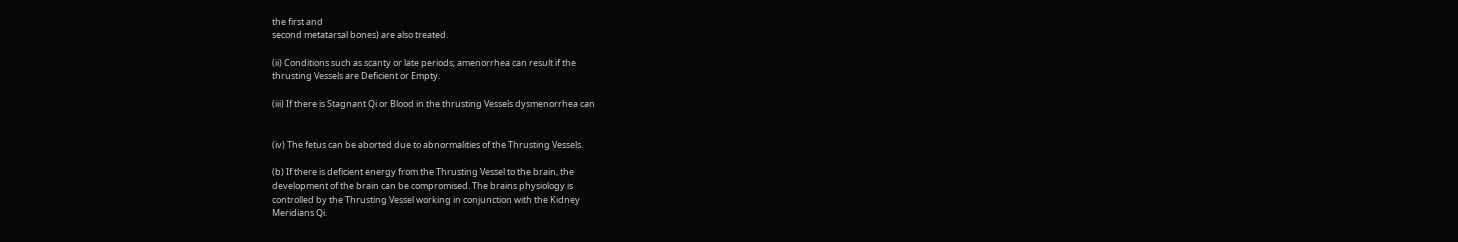the first and
second metatarsal bones) are also treated.

(ii) Conditions such as scanty or late periods; amenorrhea can result if the
thrusting Vessels are Deficient or Empty.

(iii) If there is Stagnant Qi or Blood in the thrusting Vessels dysmenorrhea can


(iv) The fetus can be aborted due to abnormalities of the Thrusting Vessels.

(b) If there is deficient energy from the Thrusting Vessel to the brain, the
development of the brain can be compromised. The brains physiology is
controlled by the Thrusting Vessel working in conjunction with the Kidney
Meridians Qi.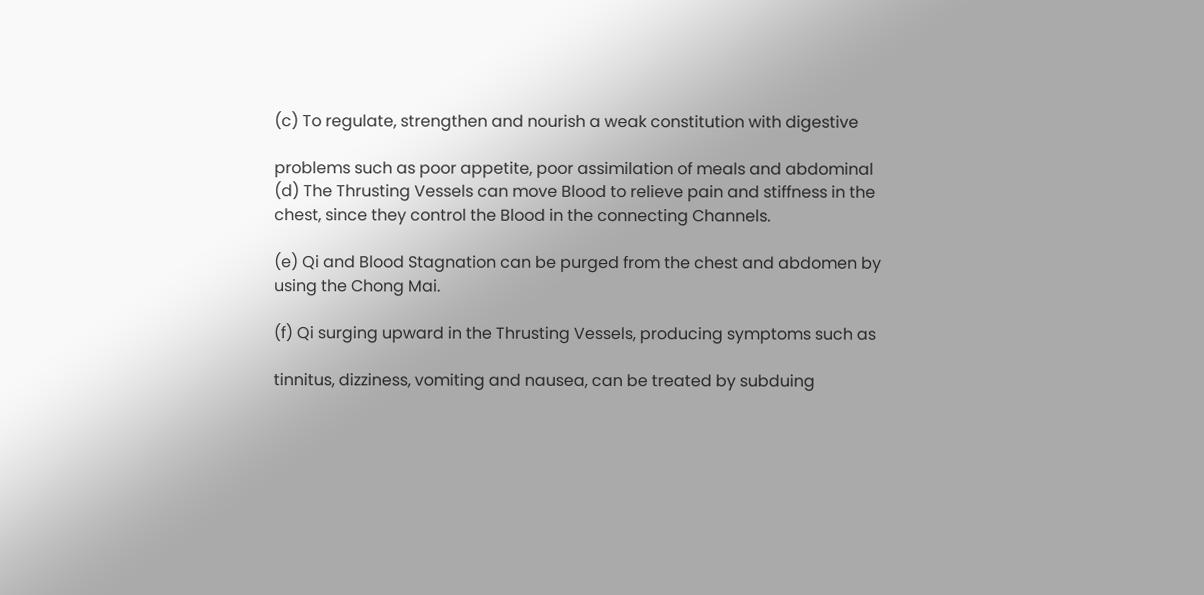(c) To regulate, strengthen and nourish a weak constitution with digestive

problems such as poor appetite, poor assimilation of meals and abdominal
(d) The Thrusting Vessels can move Blood to relieve pain and stiffness in the
chest, since they control the Blood in the connecting Channels.

(e) Qi and Blood Stagnation can be purged from the chest and abdomen by
using the Chong Mai.

(f) Qi surging upward in the Thrusting Vessels, producing symptoms such as

tinnitus, dizziness, vomiting and nausea, can be treated by subduing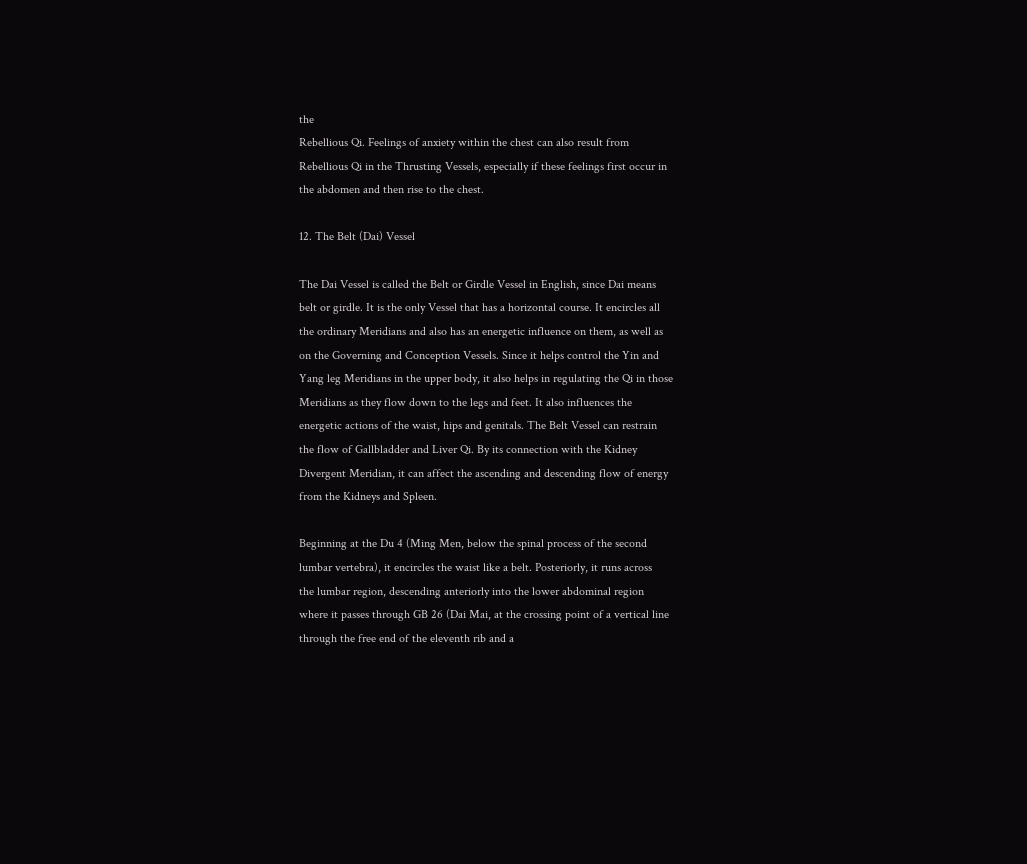the
Rebellious Qi. Feelings of anxiety within the chest can also result from
Rebellious Qi in the Thrusting Vessels, especially if these feelings first occur in
the abdomen and then rise to the chest.

12. The Belt (Dai) Vessel

The Dai Vessel is called the Belt or Girdle Vessel in English, since Dai means
belt or girdle. It is the only Vessel that has a horizontal course. It encircles all
the ordinary Meridians and also has an energetic influence on them, as well as
on the Governing and Conception Vessels. Since it helps control the Yin and
Yang leg Meridians in the upper body, it also helps in regulating the Qi in those
Meridians as they flow down to the legs and feet. It also influences the
energetic actions of the waist, hips and genitals. The Belt Vessel can restrain
the flow of Gallbladder and Liver Qi. By its connection with the Kidney
Divergent Meridian, it can affect the ascending and descending flow of energy
from the Kidneys and Spleen.

Beginning at the Du 4 (Ming Men, below the spinal process of the second
lumbar vertebra), it encircles the waist like a belt. Posteriorly, it runs across
the lumbar region, descending anteriorly into the lower abdominal region
where it passes through GB 26 (Dai Mai, at the crossing point of a vertical line
through the free end of the eleventh rib and a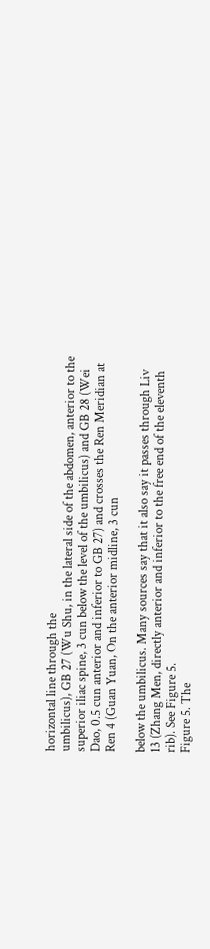horizontal line through the
umbilicus), GB 27 (Wu Shu, in the lateral side of the abdomen, anterior to the
superior iliac spine, 3 cun below the level of the umbilicus) and GB 28 (Wei
Dao, 0.5 cun anterior and inferior to GB 27) and crosses the Ren Meridian at
Ren 4 (Guan Yuan, On the anterior midline, 3 cun

below the umbilicus. Many sources say that it also say it passes through Liv
13 (Zhang Men, directly anterior and inferior to the free end of the eleventh
rib). See Figure 5.
Figure 5. The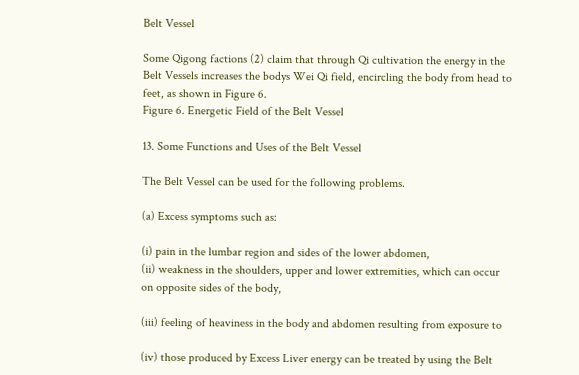Belt Vessel

Some Qigong factions (2) claim that through Qi cultivation the energy in the
Belt Vessels increases the bodys Wei Qi field, encircling the body from head to
feet, as shown in Figure 6.
Figure 6. Energetic Field of the Belt Vessel

13. Some Functions and Uses of the Belt Vessel

The Belt Vessel can be used for the following problems.

(a) Excess symptoms such as:

(i) pain in the lumbar region and sides of the lower abdomen,
(ii) weakness in the shoulders, upper and lower extremities, which can occur
on opposite sides of the body,

(iii) feeling of heaviness in the body and abdomen resulting from exposure to

(iv) those produced by Excess Liver energy can be treated by using the Belt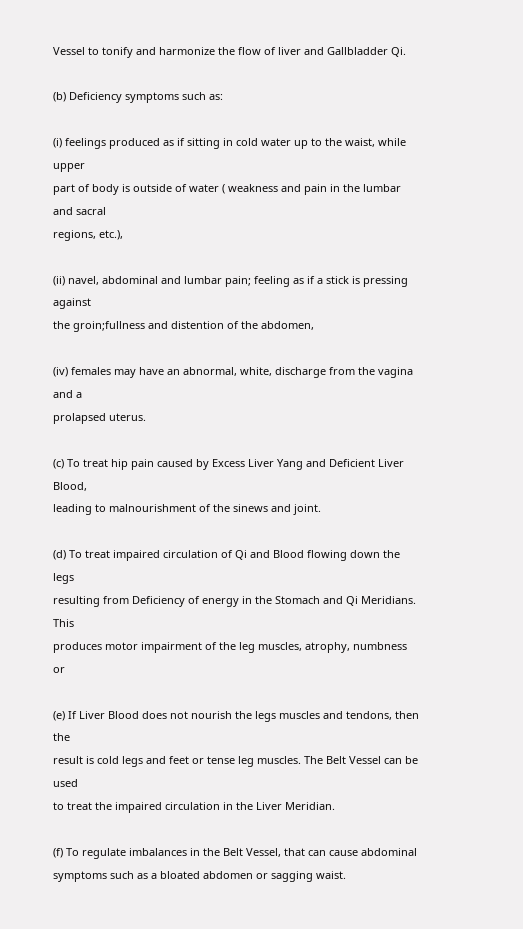Vessel to tonify and harmonize the flow of liver and Gallbladder Qi.

(b) Deficiency symptoms such as:

(i) feelings produced as if sitting in cold water up to the waist, while upper
part of body is outside of water ( weakness and pain in the lumbar and sacral
regions, etc.),

(ii) navel, abdominal and lumbar pain; feeling as if a stick is pressing against
the groin;fullness and distention of the abdomen,

(iv) females may have an abnormal, white, discharge from the vagina and a
prolapsed uterus.

(c) To treat hip pain caused by Excess Liver Yang and Deficient Liver Blood,
leading to malnourishment of the sinews and joint.

(d) To treat impaired circulation of Qi and Blood flowing down the legs
resulting from Deficiency of energy in the Stomach and Qi Meridians. This
produces motor impairment of the leg muscles, atrophy, numbness or

(e) If Liver Blood does not nourish the legs muscles and tendons, then the
result is cold legs and feet or tense leg muscles. The Belt Vessel can be used
to treat the impaired circulation in the Liver Meridian.

(f) To regulate imbalances in the Belt Vessel, that can cause abdominal
symptoms such as a bloated abdomen or sagging waist.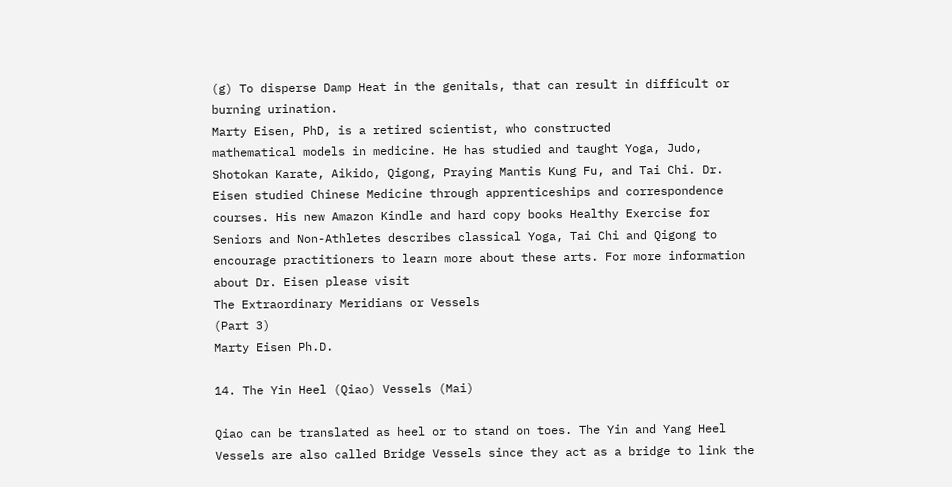(g) To disperse Damp Heat in the genitals, that can result in difficult or
burning urination.
Marty Eisen, PhD, is a retired scientist, who constructed
mathematical models in medicine. He has studied and taught Yoga, Judo,
Shotokan Karate, Aikido, Qigong, Praying Mantis Kung Fu, and Tai Chi. Dr.
Eisen studied Chinese Medicine through apprenticeships and correspondence
courses. His new Amazon Kindle and hard copy books Healthy Exercise for
Seniors and Non-Athletes describes classical Yoga, Tai Chi and Qigong to
encourage practitioners to learn more about these arts. For more information
about Dr. Eisen please visit
The Extraordinary Meridians or Vessels
(Part 3)
Marty Eisen Ph.D.

14. The Yin Heel (Qiao) Vessels (Mai)

Qiao can be translated as heel or to stand on toes. The Yin and Yang Heel
Vessels are also called Bridge Vessels since they act as a bridge to link the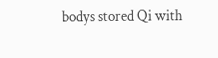bodys stored Qi with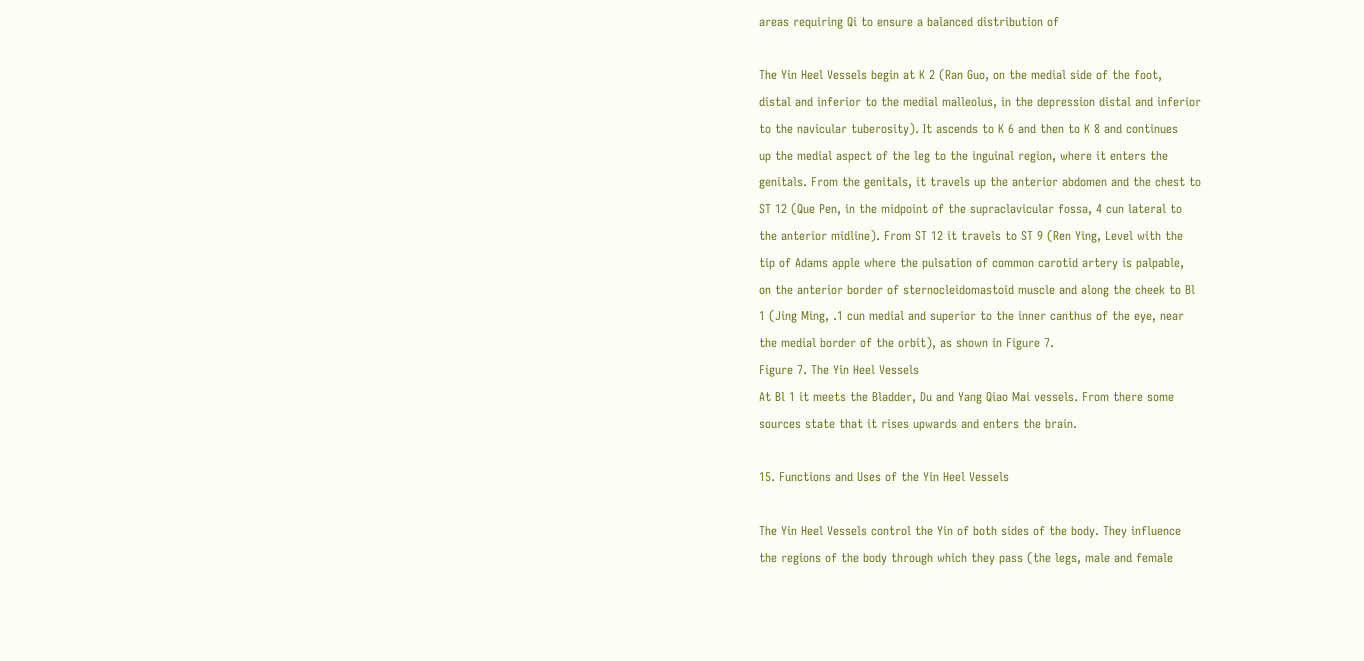areas requiring Qi to ensure a balanced distribution of

The Yin Heel Vessels begin at K 2 (Ran Guo, on the medial side of the foot,
distal and inferior to the medial malleolus, in the depression distal and inferior
to the navicular tuberosity). It ascends to K 6 and then to K 8 and continues
up the medial aspect of the leg to the inguinal region, where it enters the
genitals. From the genitals, it travels up the anterior abdomen and the chest to
ST 12 (Que Pen, in the midpoint of the supraclavicular fossa, 4 cun lateral to
the anterior midline). From ST 12 it travels to ST 9 (Ren Ying, Level with the
tip of Adams apple where the pulsation of common carotid artery is palpable,
on the anterior border of sternocleidomastoid muscle and along the cheek to Bl
1 (Jing Ming, .1 cun medial and superior to the inner canthus of the eye, near
the medial border of the orbit), as shown in Figure 7.
Figure 7. The Yin Heel Vessels
At Bl 1 it meets the Bladder, Du and Yang Qiao Mai vessels. From there some
sources state that it rises upwards and enters the brain.

15. Functions and Uses of the Yin Heel Vessels

The Yin Heel Vessels control the Yin of both sides of the body. They influence
the regions of the body through which they pass (the legs, male and female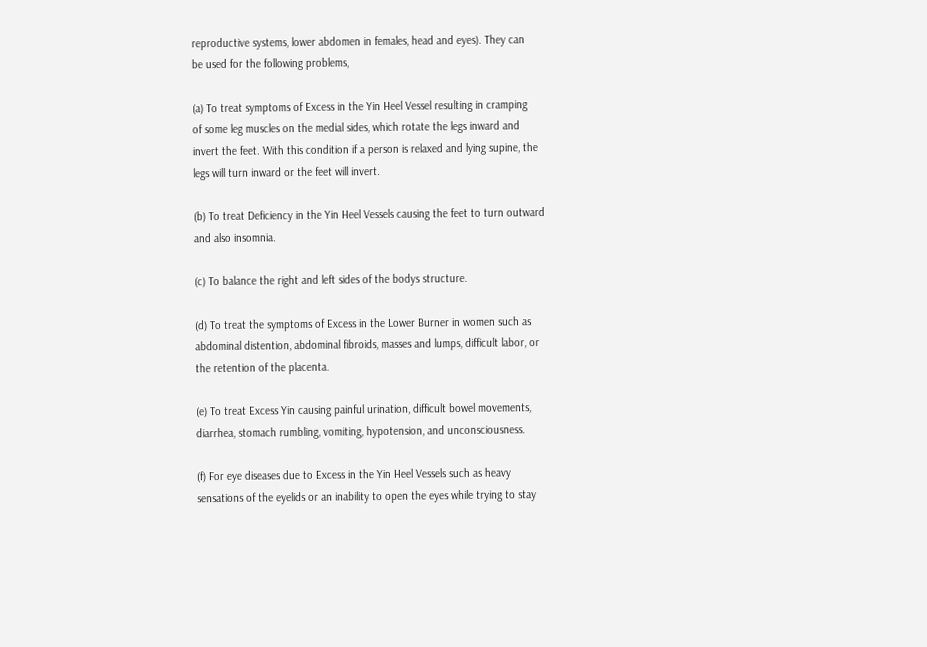reproductive systems, lower abdomen in females, head and eyes). They can
be used for the following problems,

(a) To treat symptoms of Excess in the Yin Heel Vessel resulting in cramping
of some leg muscles on the medial sides, which rotate the legs inward and
invert the feet. With this condition if a person is relaxed and lying supine, the
legs will turn inward or the feet will invert.

(b) To treat Deficiency in the Yin Heel Vessels causing the feet to turn outward
and also insomnia.

(c) To balance the right and left sides of the bodys structure.

(d) To treat the symptoms of Excess in the Lower Burner in women such as
abdominal distention, abdominal fibroids, masses and lumps, difficult labor, or
the retention of the placenta.

(e) To treat Excess Yin causing painful urination, difficult bowel movements,
diarrhea, stomach rumbling, vomiting, hypotension, and unconsciousness.

(f) For eye diseases due to Excess in the Yin Heel Vessels such as heavy
sensations of the eyelids or an inability to open the eyes while trying to stay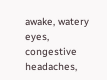awake, watery eyes, congestive headaches,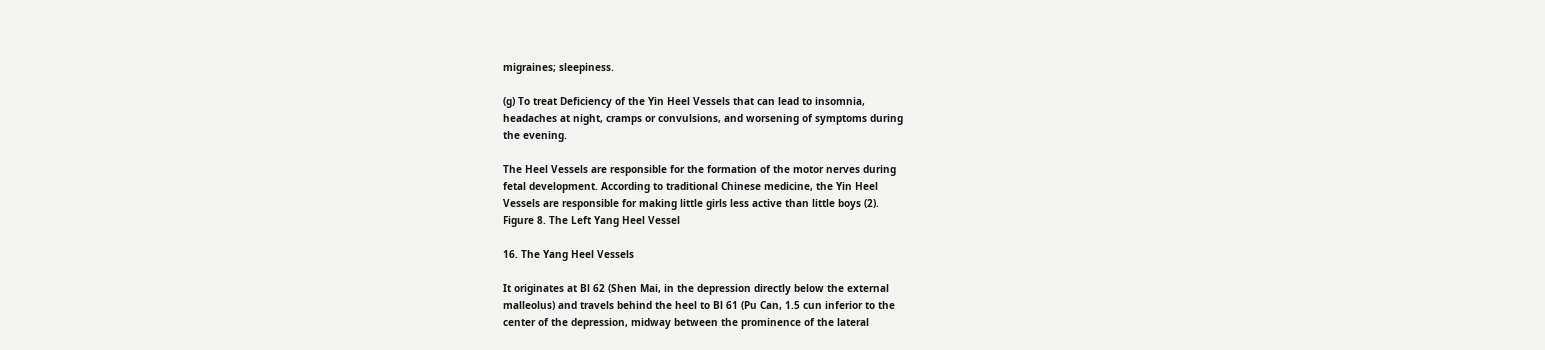migraines; sleepiness.

(g) To treat Deficiency of the Yin Heel Vessels that can lead to insomnia,
headaches at night, cramps or convulsions, and worsening of symptoms during
the evening.

The Heel Vessels are responsible for the formation of the motor nerves during
fetal development. According to traditional Chinese medicine, the Yin Heel
Vessels are responsible for making little girls less active than little boys (2).
Figure 8. The Left Yang Heel Vessel

16. The Yang Heel Vessels

It originates at Bl 62 (Shen Mai, in the depression directly below the external
malleolus) and travels behind the heel to Bl 61 (Pu Can, 1.5 cun inferior to the
center of the depression, midway between the prominence of the lateral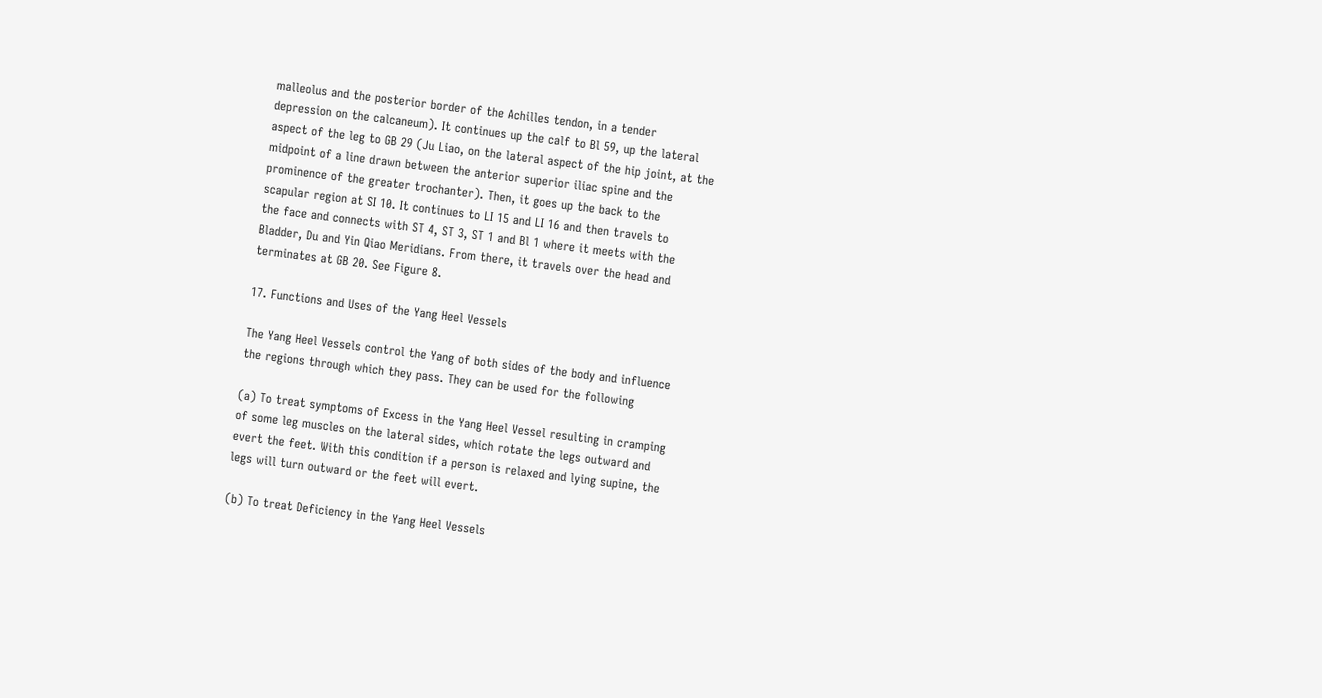malleolus and the posterior border of the Achilles tendon, in a tender
depression on the calcaneum). It continues up the calf to Bl 59, up the lateral
aspect of the leg to GB 29 (Ju Liao, on the lateral aspect of the hip joint, at the
midpoint of a line drawn between the anterior superior iliac spine and the
prominence of the greater trochanter). Then, it goes up the back to the
scapular region at SI 10. It continues to LI 15 and LI 16 and then travels to
the face and connects with ST 4, ST 3, ST 1 and Bl 1 where it meets with the
Bladder, Du and Yin Qiao Meridians. From there, it travels over the head and
terminates at GB 20. See Figure 8.

17. Functions and Uses of the Yang Heel Vessels

The Yang Heel Vessels control the Yang of both sides of the body and influence
the regions through which they pass. They can be used for the following

(a) To treat symptoms of Excess in the Yang Heel Vessel resulting in cramping
of some leg muscles on the lateral sides, which rotate the legs outward and
evert the feet. With this condition if a person is relaxed and lying supine, the
legs will turn outward or the feet will evert.

(b) To treat Deficiency in the Yang Heel Vessels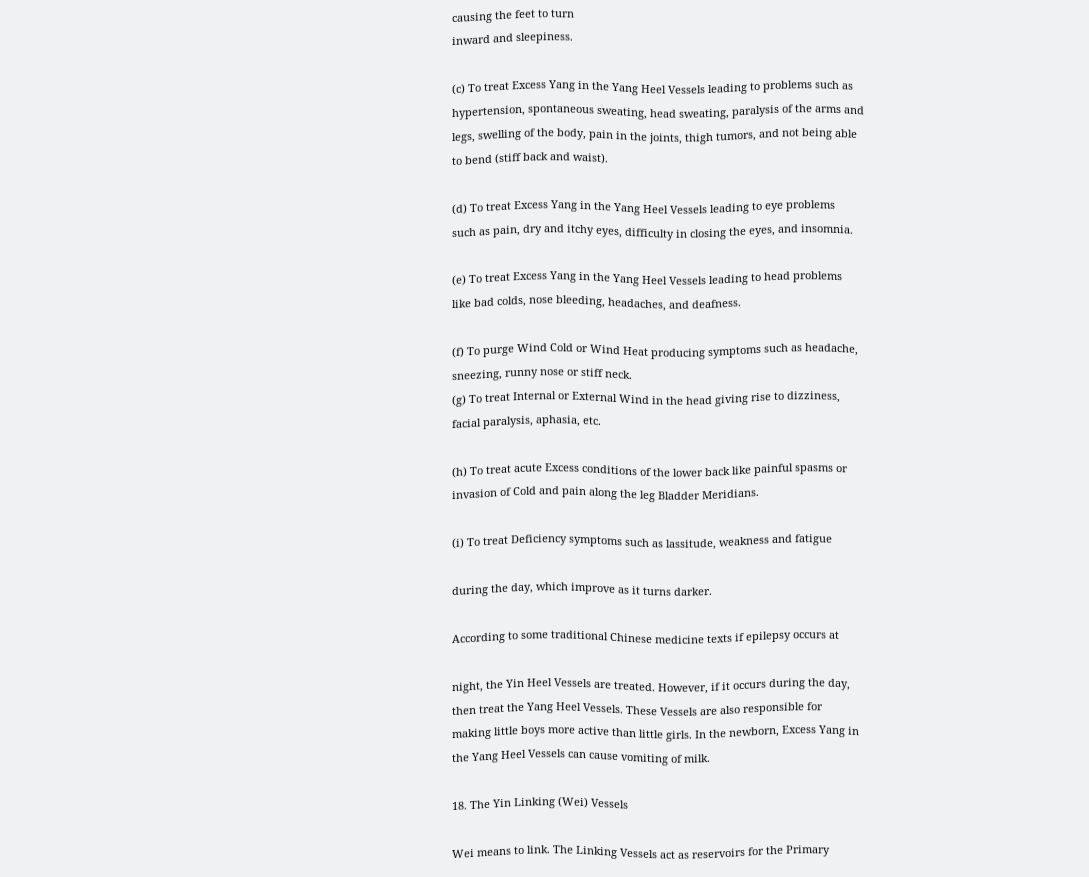causing the feet to turn
inward and sleepiness.

(c) To treat Excess Yang in the Yang Heel Vessels leading to problems such as
hypertension, spontaneous sweating, head sweating, paralysis of the arms and
legs, swelling of the body, pain in the joints, thigh tumors, and not being able
to bend (stiff back and waist).

(d) To treat Excess Yang in the Yang Heel Vessels leading to eye problems
such as pain, dry and itchy eyes, difficulty in closing the eyes, and insomnia.

(e) To treat Excess Yang in the Yang Heel Vessels leading to head problems
like bad colds, nose bleeding, headaches, and deafness.

(f) To purge Wind Cold or Wind Heat producing symptoms such as headache,
sneezing, runny nose or stiff neck.
(g) To treat Internal or External Wind in the head giving rise to dizziness,
facial paralysis, aphasia, etc.

(h) To treat acute Excess conditions of the lower back like painful spasms or
invasion of Cold and pain along the leg Bladder Meridians.

(i) To treat Deficiency symptoms such as lassitude, weakness and fatigue

during the day, which improve as it turns darker.

According to some traditional Chinese medicine texts if epilepsy occurs at

night, the Yin Heel Vessels are treated. However, if it occurs during the day,
then treat the Yang Heel Vessels. These Vessels are also responsible for
making little boys more active than little girls. In the newborn, Excess Yang in
the Yang Heel Vessels can cause vomiting of milk.

18. The Yin Linking (Wei) Vessels

Wei means to link. The Linking Vessels act as reservoirs for the Primary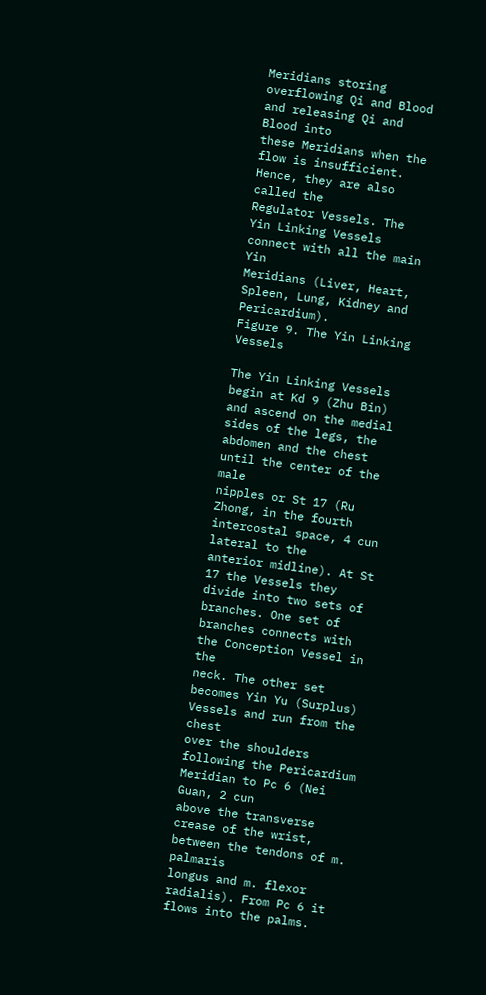Meridians storing overflowing Qi and Blood and releasing Qi and Blood into
these Meridians when the flow is insufficient. Hence, they are also called the
Regulator Vessels. The Yin Linking Vessels connect with all the main Yin
Meridians (Liver, Heart, Spleen, Lung, Kidney and Pericardium).
Figure 9. The Yin Linking Vessels

The Yin Linking Vessels begin at Kd 9 (Zhu Bin) and ascend on the medial
sides of the legs, the abdomen and the chest until the center of the male
nipples or St 17 (Ru Zhong, in the fourth intercostal space, 4 cun lateral to the
anterior midline). At St 17 the Vessels they divide into two sets of
branches. One set of branches connects with the Conception Vessel in the
neck. The other set becomes Yin Yu (Surplus) Vessels and run from the chest
over the shoulders following the Pericardium Meridian to Pc 6 (Nei Guan, 2 cun
above the transverse crease of the wrist, between the tendons of m. palmaris
longus and m. flexor radialis). From Pc 6 it flows into the palms.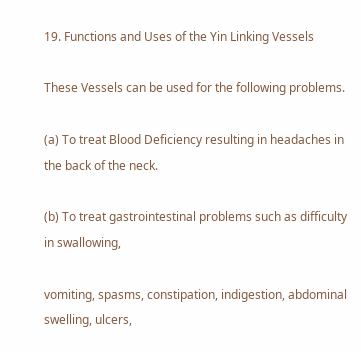19. Functions and Uses of the Yin Linking Vessels

These Vessels can be used for the following problems.

(a) To treat Blood Deficiency resulting in headaches in the back of the neck.

(b) To treat gastrointestinal problems such as difficulty in swallowing,

vomiting, spasms, constipation, indigestion, abdominal swelling, ulcers,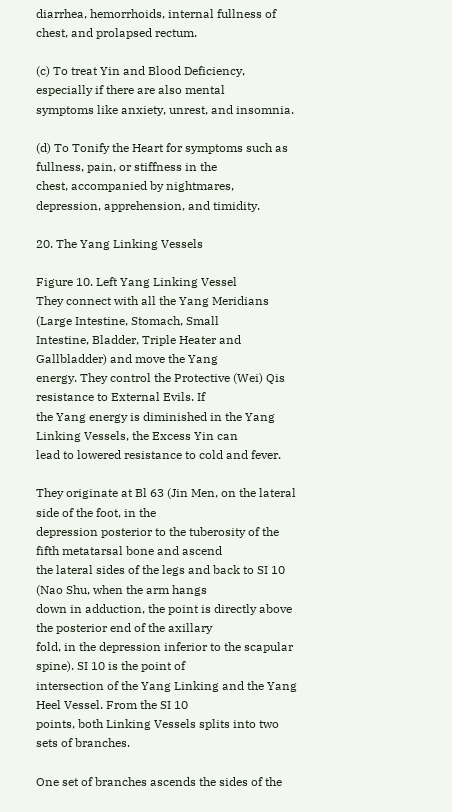diarrhea, hemorrhoids, internal fullness of chest, and prolapsed rectum.

(c) To treat Yin and Blood Deficiency, especially if there are also mental
symptoms like anxiety, unrest, and insomnia.

(d) To Tonify the Heart for symptoms such as fullness, pain, or stiffness in the
chest, accompanied by nightmares, depression, apprehension, and timidity.

20. The Yang Linking Vessels

Figure 10. Left Yang Linking Vessel
They connect with all the Yang Meridians (Large Intestine, Stomach, Small
Intestine, Bladder, Triple Heater and Gallbladder) and move the Yang
energy. They control the Protective (Wei) Qis resistance to External Evils. If
the Yang energy is diminished in the Yang Linking Vessels, the Excess Yin can
lead to lowered resistance to cold and fever.

They originate at Bl 63 (Jin Men, on the lateral side of the foot, in the
depression posterior to the tuberosity of the fifth metatarsal bone and ascend
the lateral sides of the legs and back to SI 10 (Nao Shu, when the arm hangs
down in adduction, the point is directly above the posterior end of the axillary
fold, in the depression inferior to the scapular spine). SI 10 is the point of
intersection of the Yang Linking and the Yang Heel Vessel. From the SI 10
points, both Linking Vessels splits into two sets of branches.

One set of branches ascends the sides of the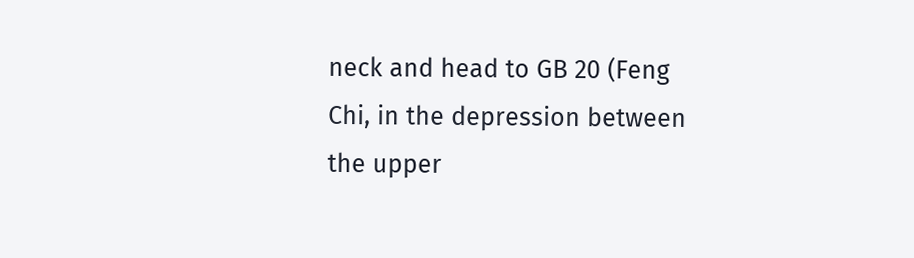neck and head to GB 20 (Feng
Chi, in the depression between the upper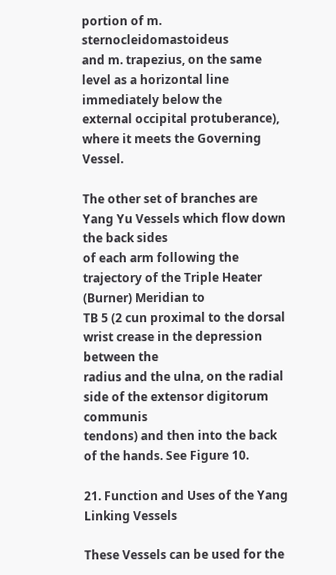portion of m. sternocleidomastoideus
and m. trapezius, on the same level as a horizontal line immediately below the
external occipital protuberance), where it meets the Governing Vessel.

The other set of branches are Yang Yu Vessels which flow down the back sides
of each arm following the trajectory of the Triple Heater (Burner) Meridian to
TB 5 (2 cun proximal to the dorsal wrist crease in the depression between the
radius and the ulna, on the radial side of the extensor digitorum communis
tendons) and then into the back of the hands. See Figure 10.

21. Function and Uses of the Yang Linking Vessels

These Vessels can be used for the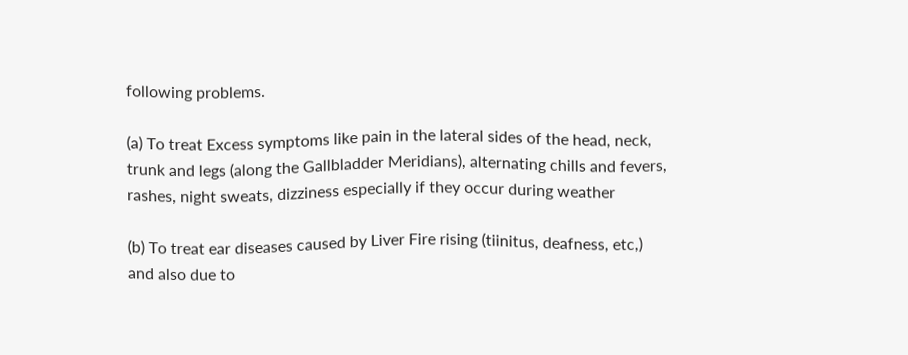following problems.

(a) To treat Excess symptoms like pain in the lateral sides of the head, neck,
trunk and legs (along the Gallbladder Meridians), alternating chills and fevers,
rashes, night sweats, dizziness especially if they occur during weather

(b) To treat ear diseases caused by Liver Fire rising (tiinitus, deafness, etc,)
and also due to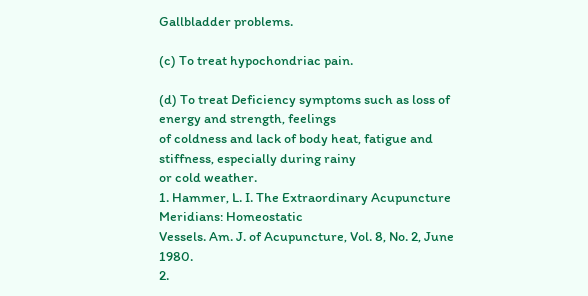Gallbladder problems.

(c) To treat hypochondriac pain.

(d) To treat Deficiency symptoms such as loss of energy and strength, feelings
of coldness and lack of body heat, fatigue and stiffness, especially during rainy
or cold weather.
1. Hammer, L. I. The Extraordinary Acupuncture Meridians: Homeostatic
Vessels. Am. J. of Acupuncture, Vol. 8, No. 2, June 1980.
2.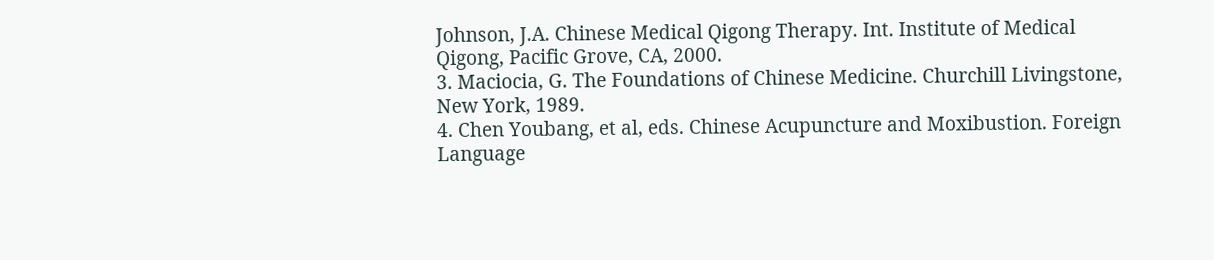Johnson, J.A. Chinese Medical Qigong Therapy. Int. Institute of Medical
Qigong, Pacific Grove, CA, 2000.
3. Maciocia, G. The Foundations of Chinese Medicine. Churchill Livingstone,
New York, 1989.
4. Chen Youbang, et al, eds. Chinese Acupuncture and Moxibustion. Foreign
Language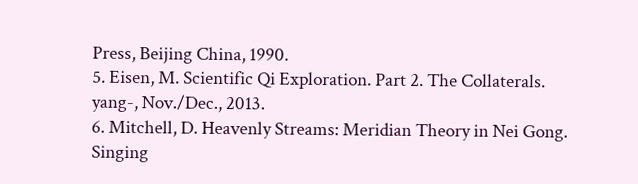Press, Beijing China, 1990.
5. Eisen, M. Scientific Qi Exploration. Part 2. The Collaterals. yang-, Nov./Dec., 2013.
6. Mitchell, D. Heavenly Streams: Meridian Theory in Nei Gong. Singing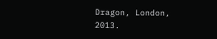Dragon, London, 2013.